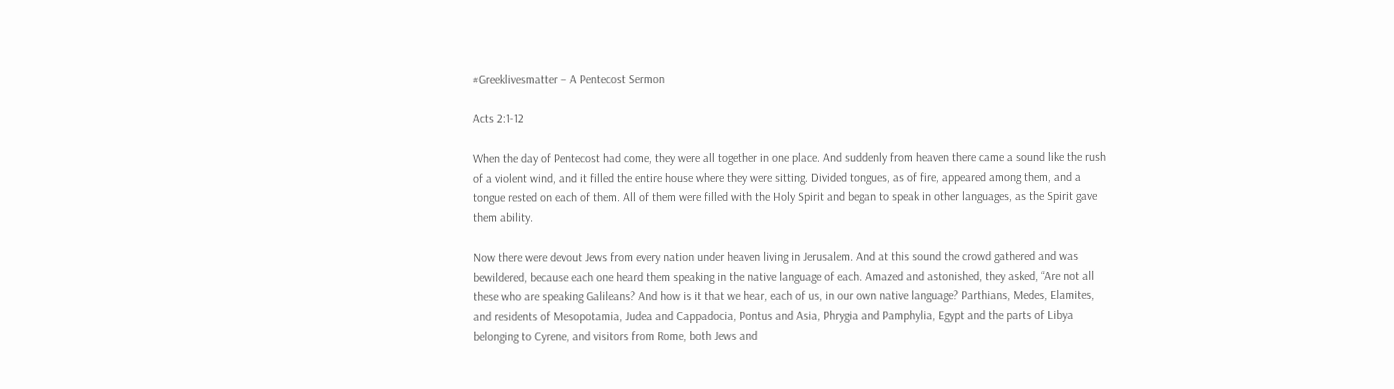#Greeklivesmatter – A Pentecost Sermon

Acts 2:1-12

When the day of Pentecost had come, they were all together in one place. And suddenly from heaven there came a sound like the rush of a violent wind, and it filled the entire house where they were sitting. Divided tongues, as of fire, appeared among them, and a tongue rested on each of them. All of them were filled with the Holy Spirit and began to speak in other languages, as the Spirit gave them ability.

Now there were devout Jews from every nation under heaven living in Jerusalem. And at this sound the crowd gathered and was bewildered, because each one heard them speaking in the native language of each. Amazed and astonished, they asked, “Are not all these who are speaking Galileans? And how is it that we hear, each of us, in our own native language? Parthians, Medes, Elamites, and residents of Mesopotamia, Judea and Cappadocia, Pontus and Asia, Phrygia and Pamphylia, Egypt and the parts of Libya belonging to Cyrene, and visitors from Rome, both Jews and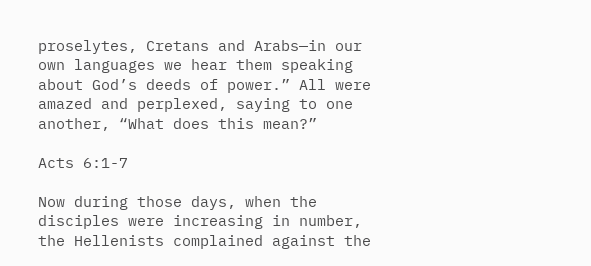proselytes, Cretans and Arabs—in our own languages we hear them speaking about God’s deeds of power.” All were amazed and perplexed, saying to one another, “What does this mean?”

Acts 6:1-7

Now during those days, when the disciples were increasing in number, the Hellenists complained against the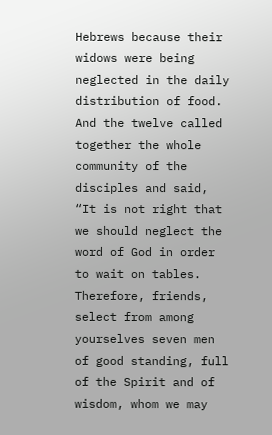Hebrews because their widows were being neglected in the daily distribution of food. And the twelve called together the whole community of the disciples and said, “It is not right that we should neglect the word of God in order to wait on tables. Therefore, friends, select from among yourselves seven men of good standing, full of the Spirit and of wisdom, whom we may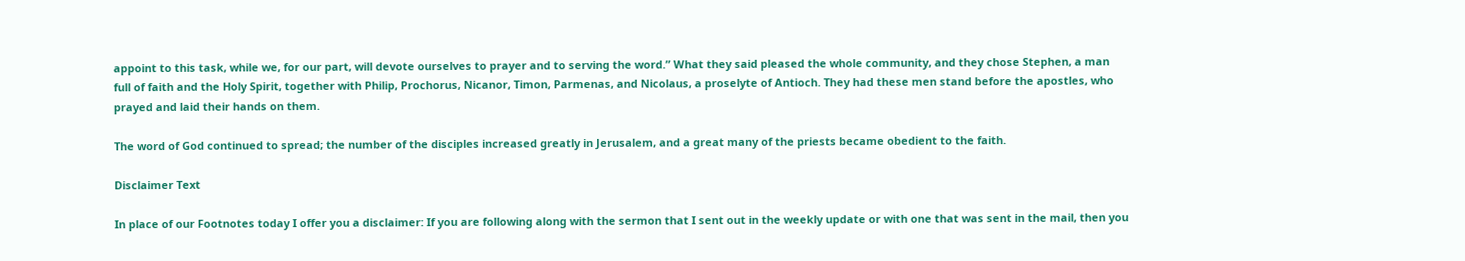appoint to this task, while we, for our part, will devote ourselves to prayer and to serving the word.” What they said pleased the whole community, and they chose Stephen, a man full of faith and the Holy Spirit, together with Philip, Prochorus, Nicanor, Timon, Parmenas, and Nicolaus, a proselyte of Antioch. They had these men stand before the apostles, who prayed and laid their hands on them.

The word of God continued to spread; the number of the disciples increased greatly in Jerusalem, and a great many of the priests became obedient to the faith.

Disclaimer Text

In place of our Footnotes today I offer you a disclaimer: If you are following along with the sermon that I sent out in the weekly update or with one that was sent in the mail, then you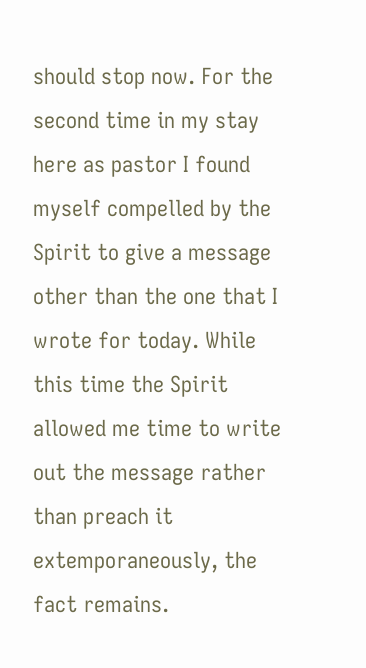should stop now. For the second time in my stay here as pastor I found myself compelled by the Spirit to give a message other than the one that I wrote for today. While this time the Spirit allowed me time to write out the message rather than preach it extemporaneously, the fact remains.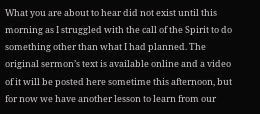What you are about to hear did not exist until this morning as I struggled with the call of the Spirit to do something other than what I had planned. The original sermon’s text is available online and a video of it will be posted here sometime this afternoon, but for now we have another lesson to learn from our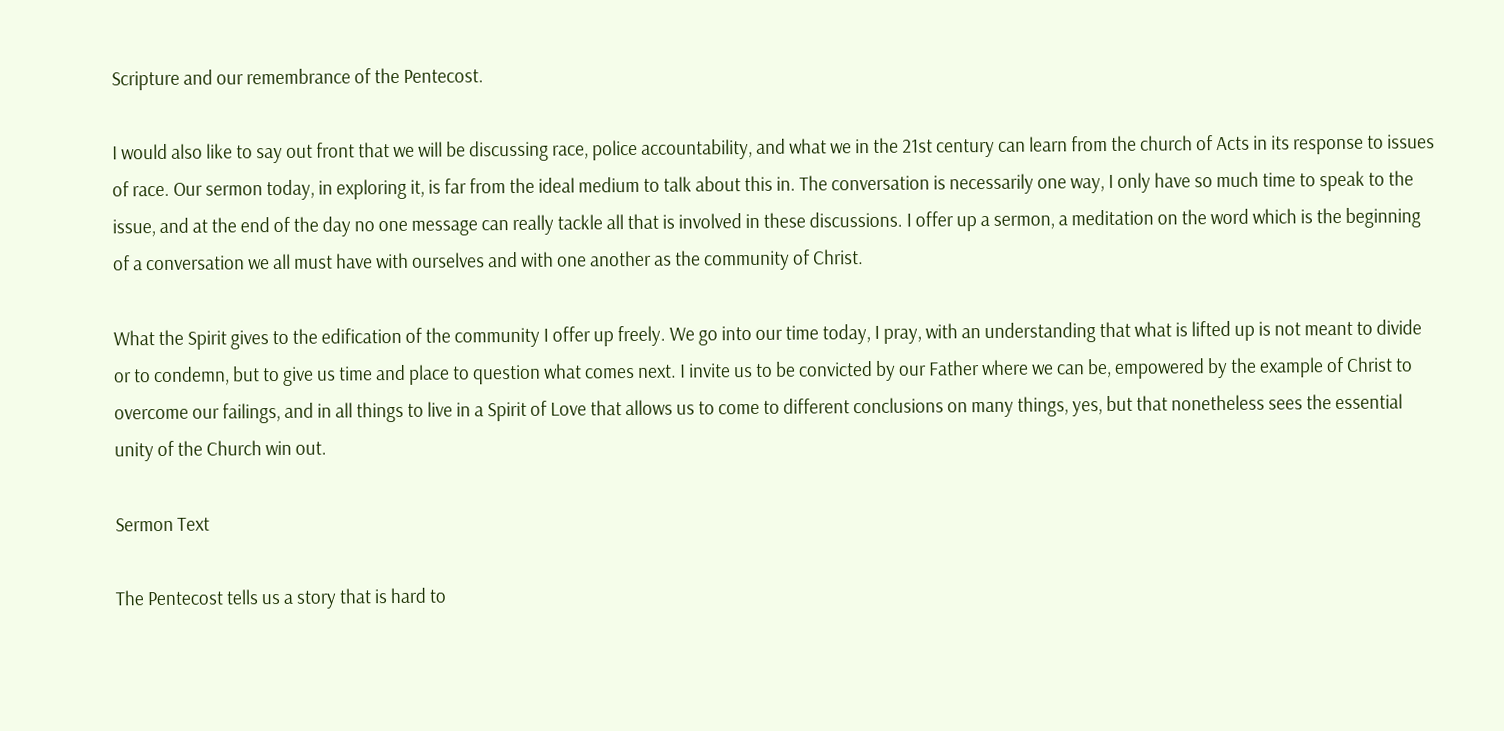Scripture and our remembrance of the Pentecost.

I would also like to say out front that we will be discussing race, police accountability, and what we in the 21st century can learn from the church of Acts in its response to issues of race. Our sermon today, in exploring it, is far from the ideal medium to talk about this in. The conversation is necessarily one way, I only have so much time to speak to the issue, and at the end of the day no one message can really tackle all that is involved in these discussions. I offer up a sermon, a meditation on the word which is the beginning of a conversation we all must have with ourselves and with one another as the community of Christ.

What the Spirit gives to the edification of the community I offer up freely. We go into our time today, I pray, with an understanding that what is lifted up is not meant to divide or to condemn, but to give us time and place to question what comes next. I invite us to be convicted by our Father where we can be, empowered by the example of Christ to overcome our failings, and in all things to live in a Spirit of Love that allows us to come to different conclusions on many things, yes, but that nonetheless sees the essential unity of the Church win out.

Sermon Text

The Pentecost tells us a story that is hard to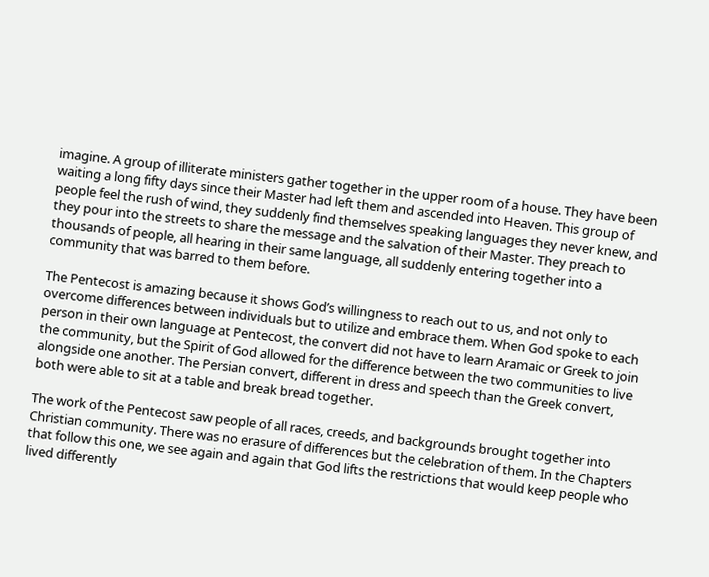imagine. A group of illiterate ministers gather together in the upper room of a house. They have been waiting a long fifty days since their Master had left them and ascended into Heaven. This group of people feel the rush of wind, they suddenly find themselves speaking languages they never knew, and they pour into the streets to share the message and the salvation of their Master. They preach to thousands of people, all hearing in their same language, all suddenly entering together into a community that was barred to them before.

The Pentecost is amazing because it shows God’s willingness to reach out to us, and not only to overcome differences between individuals but to utilize and embrace them. When God spoke to each person in their own language at Pentecost, the convert did not have to learn Aramaic or Greek to join the community, but the Spirit of God allowed for the difference between the two communities to live alongside one another. The Persian convert, different in dress and speech than the Greek convert, both were able to sit at a table and break bread together.

The work of the Pentecost saw people of all races, creeds, and backgrounds brought together into Christian community. There was no erasure of differences but the celebration of them. In the Chapters that follow this one, we see again and again that God lifts the restrictions that would keep people who lived differently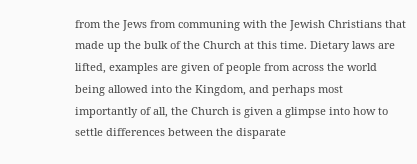from the Jews from communing with the Jewish Christians that made up the bulk of the Church at this time. Dietary laws are lifted, examples are given of people from across the world being allowed into the Kingdom, and perhaps most importantly of all, the Church is given a glimpse into how to settle differences between the disparate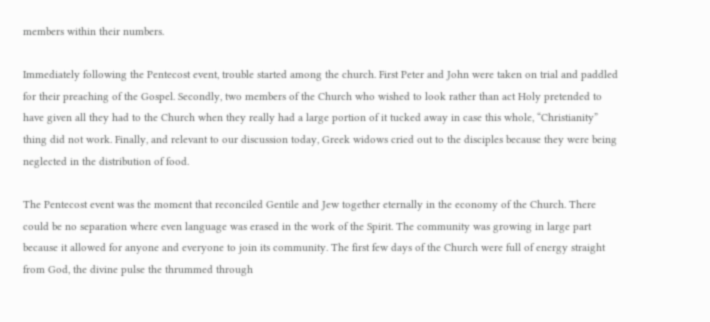members within their numbers.

Immediately following the Pentecost event, trouble started among the church. First Peter and John were taken on trial and paddled for their preaching of the Gospel. Secondly, two members of the Church who wished to look rather than act Holy pretended to have given all they had to the Church when they really had a large portion of it tucked away in case this whole, “Christianity” thing did not work. Finally, and relevant to our discussion today, Greek widows cried out to the disciples because they were being neglected in the distribution of food.

The Pentecost event was the moment that reconciled Gentile and Jew together eternally in the economy of the Church. There could be no separation where even language was erased in the work of the Spirit. The community was growing in large part because it allowed for anyone and everyone to join its community. The first few days of the Church were full of energy straight from God, the divine pulse the thrummed through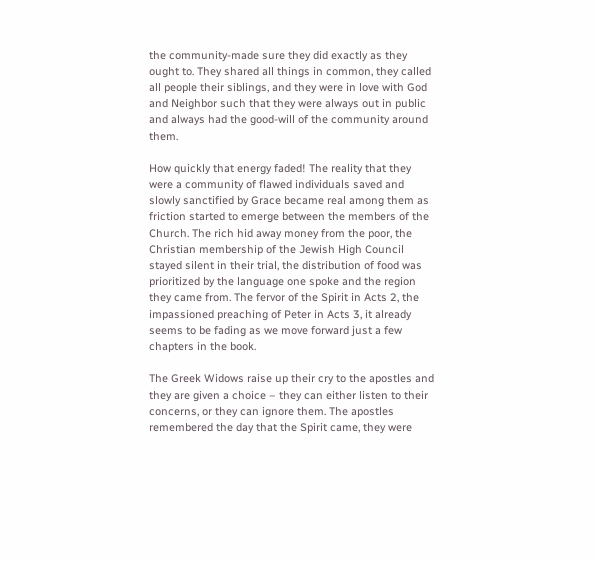the community-made sure they did exactly as they ought to. They shared all things in common, they called all people their siblings, and they were in love with God and Neighbor such that they were always out in public and always had the good-will of the community around them.

How quickly that energy faded! The reality that they were a community of flawed individuals saved and slowly sanctified by Grace became real among them as friction started to emerge between the members of the Church. The rich hid away money from the poor, the Christian membership of the Jewish High Council stayed silent in their trial, the distribution of food was prioritized by the language one spoke and the region they came from. The fervor of the Spirit in Acts 2, the impassioned preaching of Peter in Acts 3, it already seems to be fading as we move forward just a few chapters in the book.

The Greek Widows raise up their cry to the apostles and they are given a choice – they can either listen to their concerns, or they can ignore them. The apostles remembered the day that the Spirit came, they were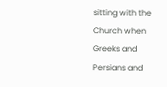sitting with the Church when Greeks and Persians and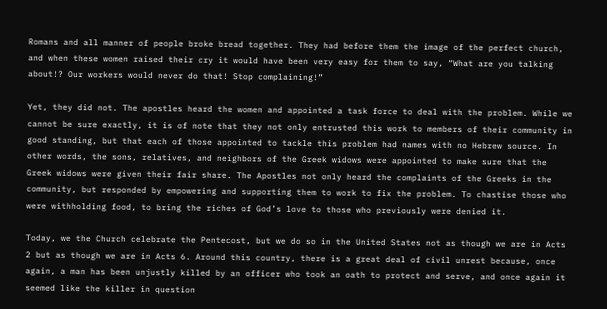Romans and all manner of people broke bread together. They had before them the image of the perfect church, and when these women raised their cry it would have been very easy for them to say, “What are you talking about!? Our workers would never do that! Stop complaining!”

Yet, they did not. The apostles heard the women and appointed a task force to deal with the problem. While we cannot be sure exactly, it is of note that they not only entrusted this work to members of their community in good standing, but that each of those appointed to tackle this problem had names with no Hebrew source. In other words, the sons, relatives, and neighbors of the Greek widows were appointed to make sure that the Greek widows were given their fair share. The Apostles not only heard the complaints of the Greeks in the community, but responded by empowering and supporting them to work to fix the problem. To chastise those who were withholding food, to bring the riches of God’s love to those who previously were denied it.

Today, we the Church celebrate the Pentecost, but we do so in the United States not as though we are in Acts 2 but as though we are in Acts 6. Around this country, there is a great deal of civil unrest because, once again, a man has been unjustly killed by an officer who took an oath to protect and serve, and once again it seemed like the killer in question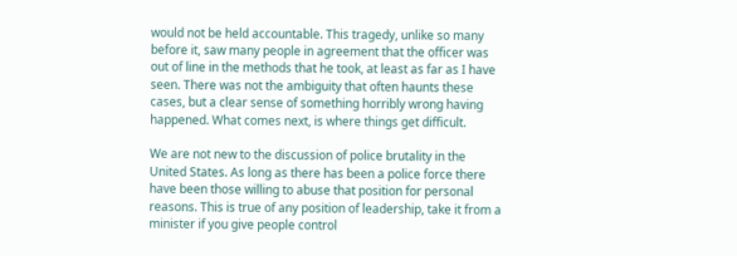would not be held accountable. This tragedy, unlike so many before it, saw many people in agreement that the officer was out of line in the methods that he took, at least as far as I have seen. There was not the ambiguity that often haunts these cases, but a clear sense of something horribly wrong having happened. What comes next, is where things get difficult.

We are not new to the discussion of police brutality in the United States. As long as there has been a police force there have been those willing to abuse that position for personal reasons. This is true of any position of leadership, take it from a minister if you give people control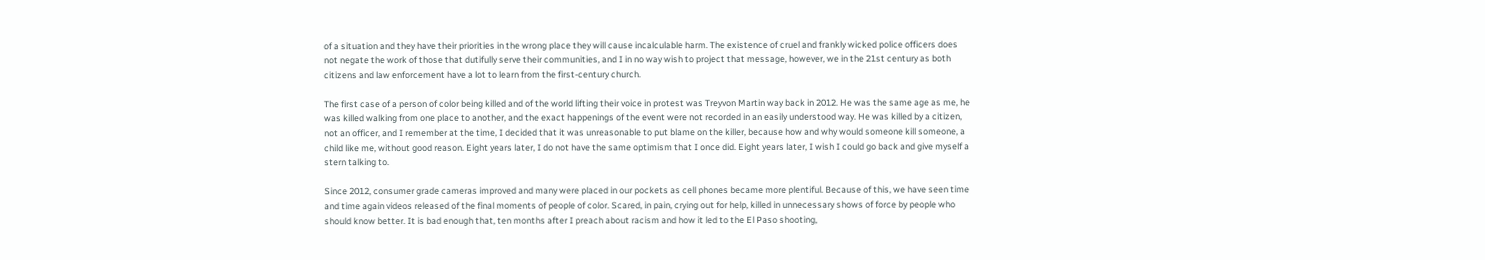of a situation and they have their priorities in the wrong place they will cause incalculable harm. The existence of cruel and frankly wicked police officers does not negate the work of those that dutifully serve their communities, and I in no way wish to project that message, however, we in the 21st century as both citizens and law enforcement have a lot to learn from the first-century church.

The first case of a person of color being killed and of the world lifting their voice in protest was Treyvon Martin way back in 2012. He was the same age as me, he was killed walking from one place to another, and the exact happenings of the event were not recorded in an easily understood way. He was killed by a citizen, not an officer, and I remember at the time, I decided that it was unreasonable to put blame on the killer, because how and why would someone kill someone, a child like me, without good reason. Eight years later, I do not have the same optimism that I once did. Eight years later, I wish I could go back and give myself a stern talking to.

Since 2012, consumer grade cameras improved and many were placed in our pockets as cell phones became more plentiful. Because of this, we have seen time and time again videos released of the final moments of people of color. Scared, in pain, crying out for help, killed in unnecessary shows of force by people who should know better. It is bad enough that, ten months after I preach about racism and how it led to the El Paso shooting,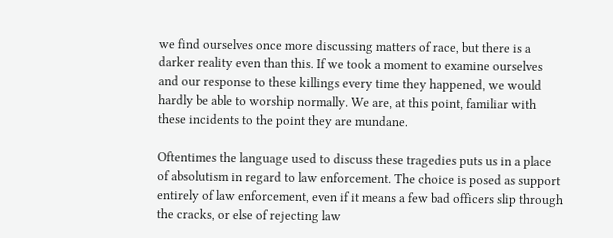we find ourselves once more discussing matters of race, but there is a darker reality even than this. If we took a moment to examine ourselves and our response to these killings every time they happened, we would hardly be able to worship normally. We are, at this point, familiar with these incidents to the point they are mundane.

Oftentimes the language used to discuss these tragedies puts us in a place of absolutism in regard to law enforcement. The choice is posed as support entirely of law enforcement, even if it means a few bad officers slip through the cracks, or else of rejecting law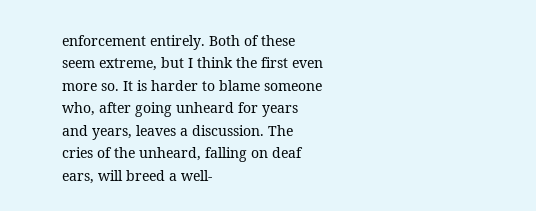enforcement entirely. Both of these seem extreme, but I think the first even more so. It is harder to blame someone who, after going unheard for years and years, leaves a discussion. The cries of the unheard, falling on deaf ears, will breed a well-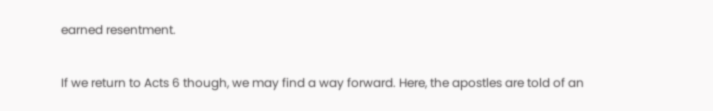earned resentment.

If we return to Acts 6 though, we may find a way forward. Here, the apostles are told of an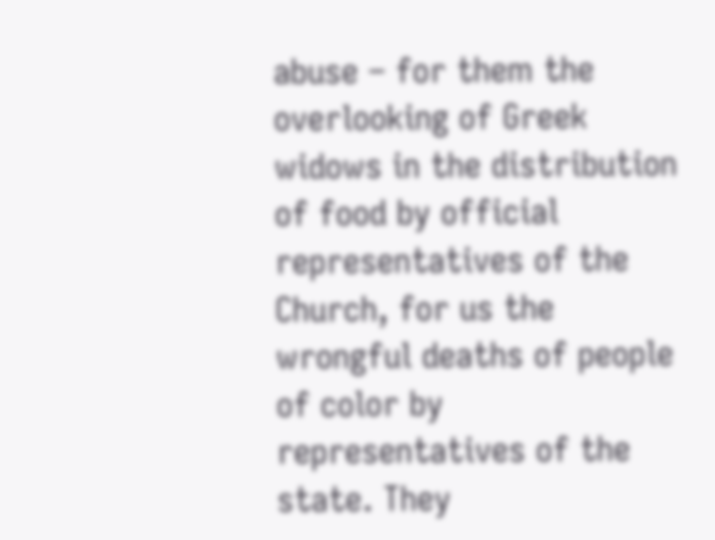abuse – for them the overlooking of Greek widows in the distribution of food by official representatives of the Church, for us the wrongful deaths of people of color by representatives of the state. They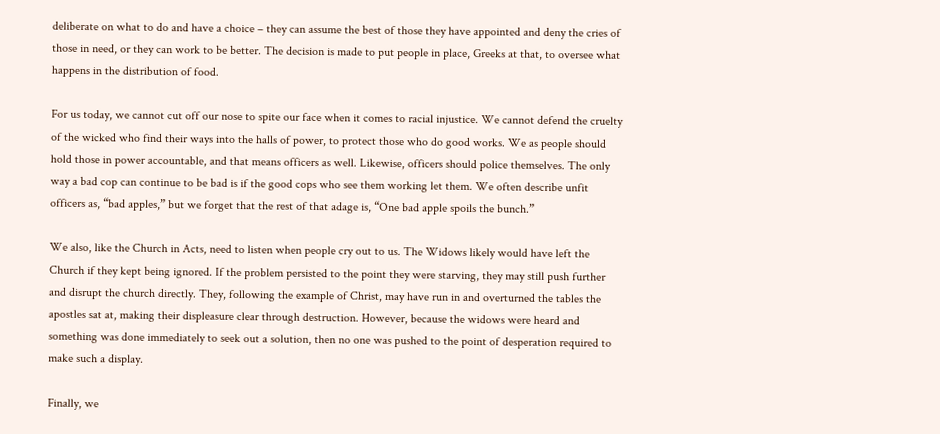deliberate on what to do and have a choice – they can assume the best of those they have appointed and deny the cries of those in need, or they can work to be better. The decision is made to put people in place, Greeks at that, to oversee what happens in the distribution of food.

For us today, we cannot cut off our nose to spite our face when it comes to racial injustice. We cannot defend the cruelty of the wicked who find their ways into the halls of power, to protect those who do good works. We as people should hold those in power accountable, and that means officers as well. Likewise, officers should police themselves. The only way a bad cop can continue to be bad is if the good cops who see them working let them. We often describe unfit officers as, “bad apples,” but we forget that the rest of that adage is, “One bad apple spoils the bunch.”

We also, like the Church in Acts, need to listen when people cry out to us. The Widows likely would have left the Church if they kept being ignored. If the problem persisted to the point they were starving, they may still push further and disrupt the church directly. They, following the example of Christ, may have run in and overturned the tables the apostles sat at, making their displeasure clear through destruction. However, because the widows were heard and something was done immediately to seek out a solution, then no one was pushed to the point of desperation required to make such a display.

Finally, we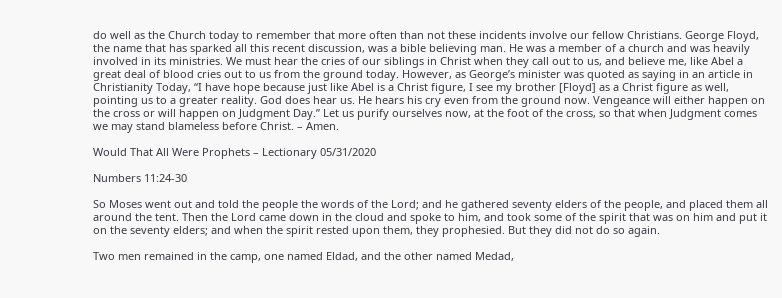do well as the Church today to remember that more often than not these incidents involve our fellow Christians. George Floyd, the name that has sparked all this recent discussion, was a bible believing man. He was a member of a church and was heavily involved in its ministries. We must hear the cries of our siblings in Christ when they call out to us, and believe me, like Abel a great deal of blood cries out to us from the ground today. However, as George’s minister was quoted as saying in an article in Christianity Today, “I have hope because just like Abel is a Christ figure, I see my brother [Floyd] as a Christ figure as well, pointing us to a greater reality. God does hear us. He hears his cry even from the ground now. Vengeance will either happen on the cross or will happen on Judgment Day.” Let us purify ourselves now, at the foot of the cross, so that when Judgment comes we may stand blameless before Christ. – Amen.

Would That All Were Prophets – Lectionary 05/31/2020

Numbers 11:24-30

So Moses went out and told the people the words of the Lord; and he gathered seventy elders of the people, and placed them all around the tent. Then the Lord came down in the cloud and spoke to him, and took some of the spirit that was on him and put it on the seventy elders; and when the spirit rested upon them, they prophesied. But they did not do so again.

Two men remained in the camp, one named Eldad, and the other named Medad,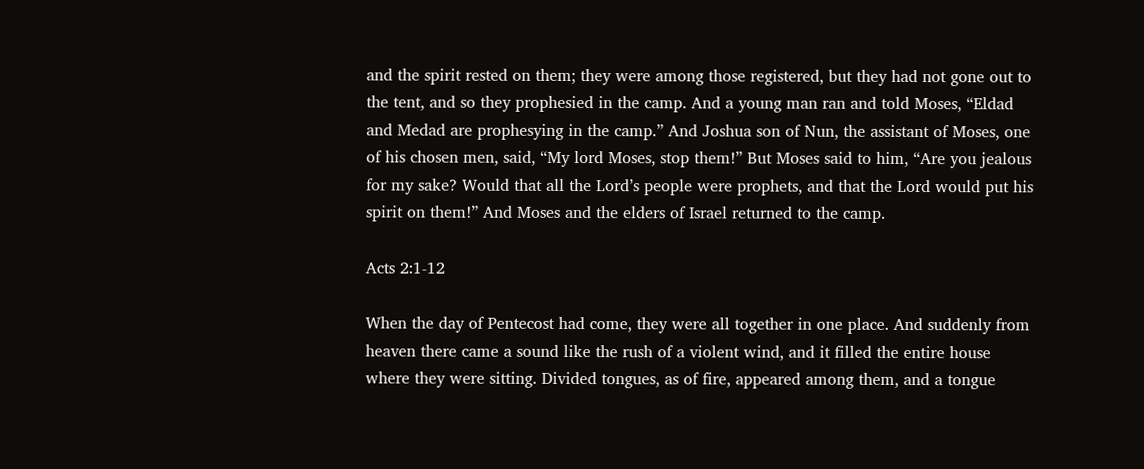and the spirit rested on them; they were among those registered, but they had not gone out to the tent, and so they prophesied in the camp. And a young man ran and told Moses, “Eldad and Medad are prophesying in the camp.” And Joshua son of Nun, the assistant of Moses, one of his chosen men, said, “My lord Moses, stop them!” But Moses said to him, “Are you jealous for my sake? Would that all the Lord’s people were prophets, and that the Lord would put his spirit on them!” And Moses and the elders of Israel returned to the camp.

Acts 2:1-12

When the day of Pentecost had come, they were all together in one place. And suddenly from heaven there came a sound like the rush of a violent wind, and it filled the entire house where they were sitting. Divided tongues, as of fire, appeared among them, and a tongue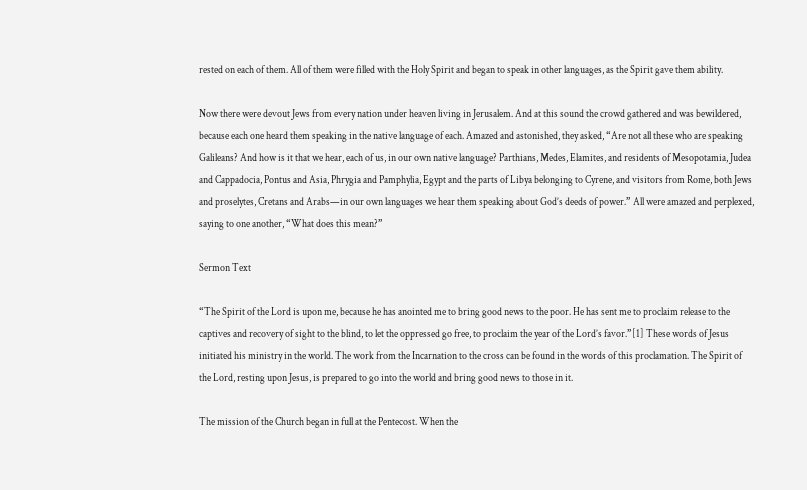rested on each of them. All of them were filled with the Holy Spirit and began to speak in other languages, as the Spirit gave them ability.

Now there were devout Jews from every nation under heaven living in Jerusalem. And at this sound the crowd gathered and was bewildered, because each one heard them speaking in the native language of each. Amazed and astonished, they asked, “Are not all these who are speaking Galileans? And how is it that we hear, each of us, in our own native language? Parthians, Medes, Elamites, and residents of Mesopotamia, Judea and Cappadocia, Pontus and Asia, Phrygia and Pamphylia, Egypt and the parts of Libya belonging to Cyrene, and visitors from Rome, both Jews and proselytes, Cretans and Arabs—in our own languages we hear them speaking about God’s deeds of power.” All were amazed and perplexed, saying to one another, “What does this mean?”

Sermon Text

“The Spirit of the Lord is upon me, because he has anointed me to bring good news to the poor. He has sent me to proclaim release to the captives and recovery of sight to the blind, to let the oppressed go free, to proclaim the year of the Lord’s favor.”[1] These words of Jesus initiated his ministry in the world. The work from the Incarnation to the cross can be found in the words of this proclamation. The Spirit of the Lord, resting upon Jesus, is prepared to go into the world and bring good news to those in it.

The mission of the Church began in full at the Pentecost. When the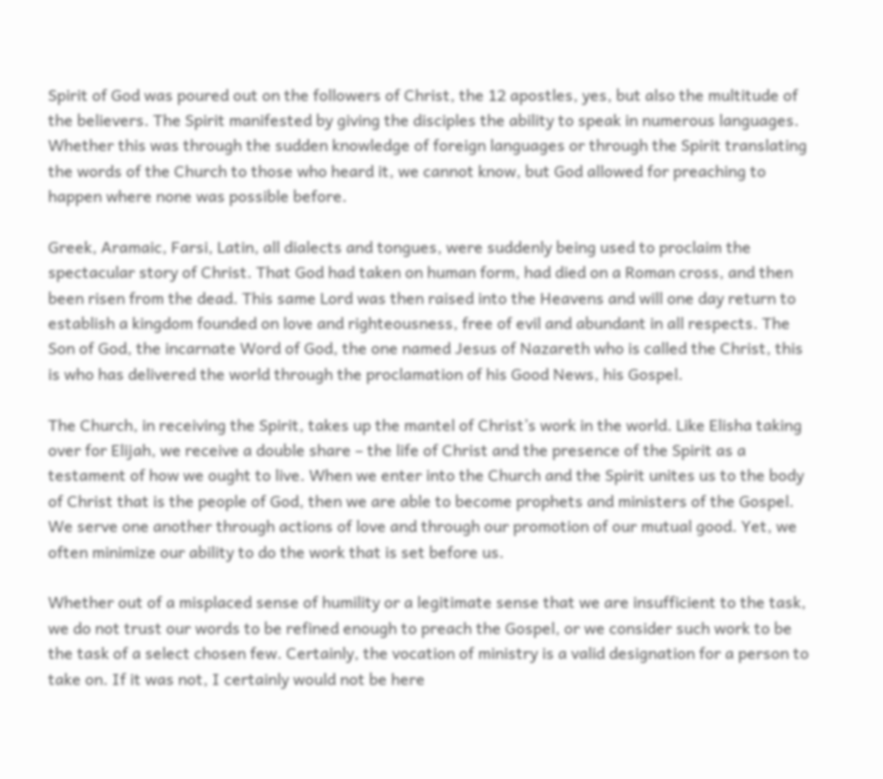Spirit of God was poured out on the followers of Christ, the 12 apostles, yes, but also the multitude of the believers. The Spirit manifested by giving the disciples the ability to speak in numerous languages. Whether this was through the sudden knowledge of foreign languages or through the Spirit translating the words of the Church to those who heard it, we cannot know, but God allowed for preaching to happen where none was possible before.

Greek, Aramaic, Farsi, Latin, all dialects and tongues, were suddenly being used to proclaim the spectacular story of Christ. That God had taken on human form, had died on a Roman cross, and then been risen from the dead. This same Lord was then raised into the Heavens and will one day return to establish a kingdom founded on love and righteousness, free of evil and abundant in all respects. The Son of God, the incarnate Word of God, the one named Jesus of Nazareth who is called the Christ, this is who has delivered the world through the proclamation of his Good News, his Gospel.

The Church, in receiving the Spirit, takes up the mantel of Christ’s work in the world. Like Elisha taking over for Elijah, we receive a double share – the life of Christ and the presence of the Spirit as a testament of how we ought to live. When we enter into the Church and the Spirit unites us to the body of Christ that is the people of God, then we are able to become prophets and ministers of the Gospel. We serve one another through actions of love and through our promotion of our mutual good. Yet, we often minimize our ability to do the work that is set before us.

Whether out of a misplaced sense of humility or a legitimate sense that we are insufficient to the task, we do not trust our words to be refined enough to preach the Gospel, or we consider such work to be the task of a select chosen few. Certainly, the vocation of ministry is a valid designation for a person to take on. If it was not, I certainly would not be here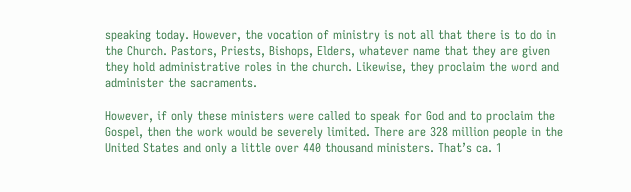speaking today. However, the vocation of ministry is not all that there is to do in the Church. Pastors, Priests, Bishops, Elders, whatever name that they are given they hold administrative roles in the church. Likewise, they proclaim the word and administer the sacraments.

However, if only these ministers were called to speak for God and to proclaim the Gospel, then the work would be severely limited. There are 328 million people in the United States and only a little over 440 thousand ministers. That’s ca. 1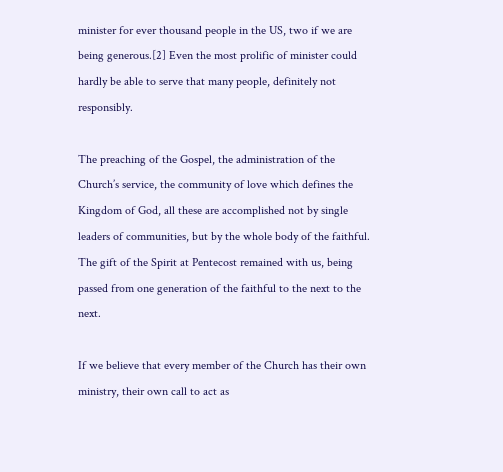minister for ever thousand people in the US, two if we are being generous.[2] Even the most prolific of minister could hardly be able to serve that many people, definitely not responsibly.

The preaching of the Gospel, the administration of the Church’s service, the community of love which defines the Kingdom of God, all these are accomplished not by single leaders of communities, but by the whole body of the faithful. The gift of the Spirit at Pentecost remained with us, being passed from one generation of the faithful to the next to the next.

If we believe that every member of the Church has their own ministry, their own call to act as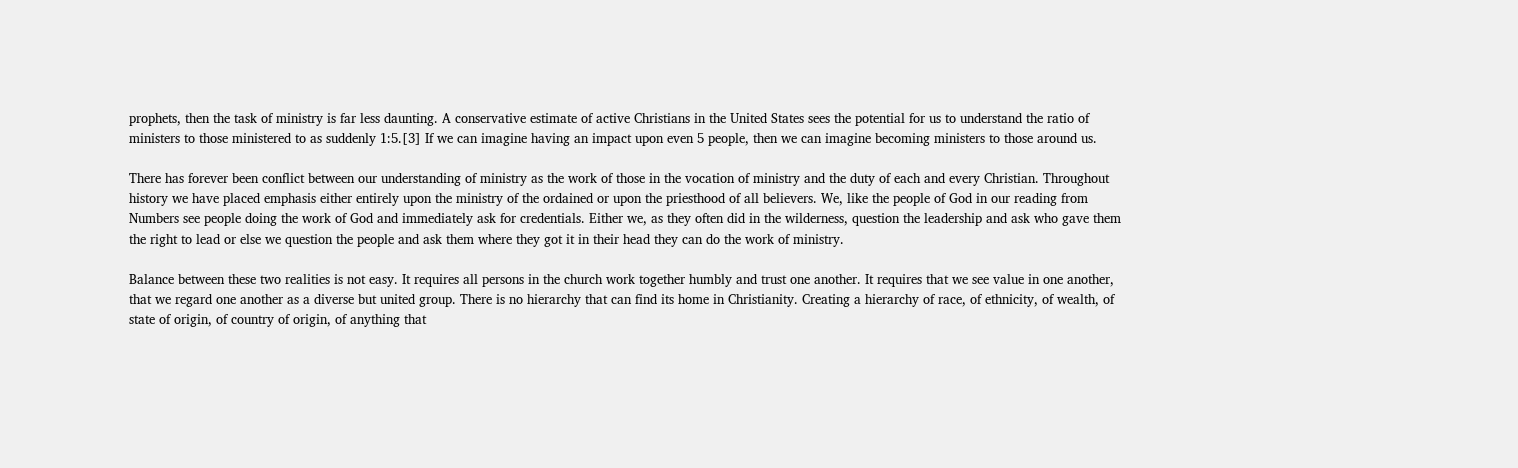prophets, then the task of ministry is far less daunting. A conservative estimate of active Christians in the United States sees the potential for us to understand the ratio of ministers to those ministered to as suddenly 1:5.[3] If we can imagine having an impact upon even 5 people, then we can imagine becoming ministers to those around us.

There has forever been conflict between our understanding of ministry as the work of those in the vocation of ministry and the duty of each and every Christian. Throughout history we have placed emphasis either entirely upon the ministry of the ordained or upon the priesthood of all believers. We, like the people of God in our reading from Numbers see people doing the work of God and immediately ask for credentials. Either we, as they often did in the wilderness, question the leadership and ask who gave them the right to lead or else we question the people and ask them where they got it in their head they can do the work of ministry.

Balance between these two realities is not easy. It requires all persons in the church work together humbly and trust one another. It requires that we see value in one another, that we regard one another as a diverse but united group. There is no hierarchy that can find its home in Christianity. Creating a hierarchy of race, of ethnicity, of wealth, of state of origin, of country of origin, of anything that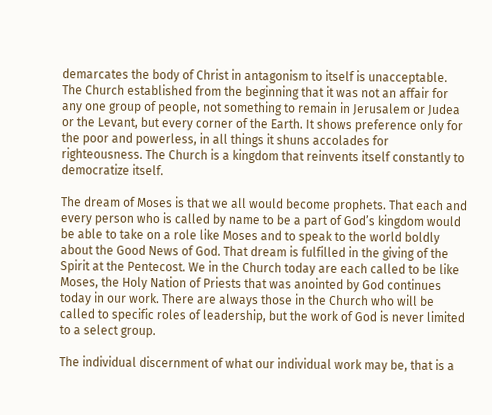demarcates the body of Christ in antagonism to itself is unacceptable. The Church established from the beginning that it was not an affair for any one group of people, not something to remain in Jerusalem or Judea or the Levant, but every corner of the Earth. It shows preference only for the poor and powerless, in all things it shuns accolades for righteousness. The Church is a kingdom that reinvents itself constantly to democratize itself.

The dream of Moses is that we all would become prophets. That each and every person who is called by name to be a part of God’s kingdom would be able to take on a role like Moses and to speak to the world boldly about the Good News of God. That dream is fulfilled in the giving of the Spirit at the Pentecost. We in the Church today are each called to be like Moses, the Holy Nation of Priests that was anointed by God continues today in our work. There are always those in the Church who will be called to specific roles of leadership, but the work of God is never limited to a select group.

The individual discernment of what our individual work may be, that is a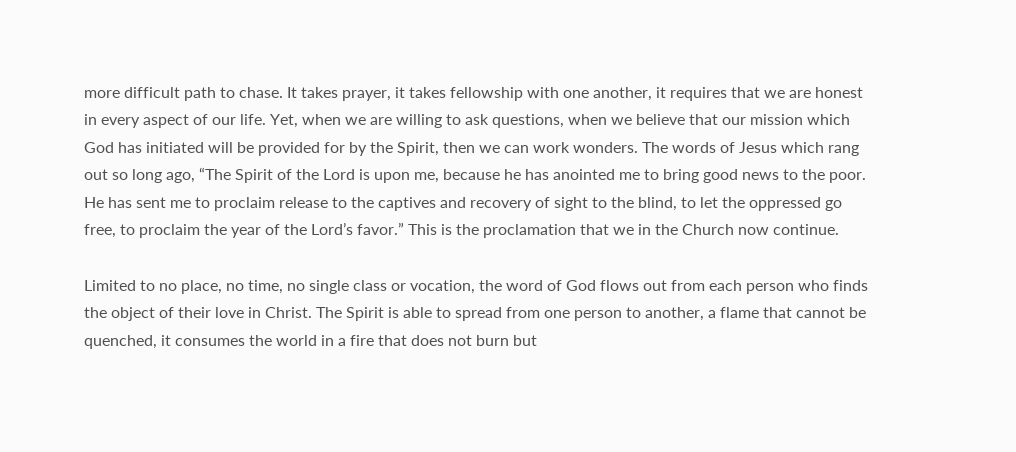more difficult path to chase. It takes prayer, it takes fellowship with one another, it requires that we are honest in every aspect of our life. Yet, when we are willing to ask questions, when we believe that our mission which God has initiated will be provided for by the Spirit, then we can work wonders. The words of Jesus which rang out so long ago, “The Spirit of the Lord is upon me, because he has anointed me to bring good news to the poor. He has sent me to proclaim release to the captives and recovery of sight to the blind, to let the oppressed go free, to proclaim the year of the Lord’s favor.” This is the proclamation that we in the Church now continue.

Limited to no place, no time, no single class or vocation, the word of God flows out from each person who finds the object of their love in Christ. The Spirit is able to spread from one person to another, a flame that cannot be quenched, it consumes the world in a fire that does not burn but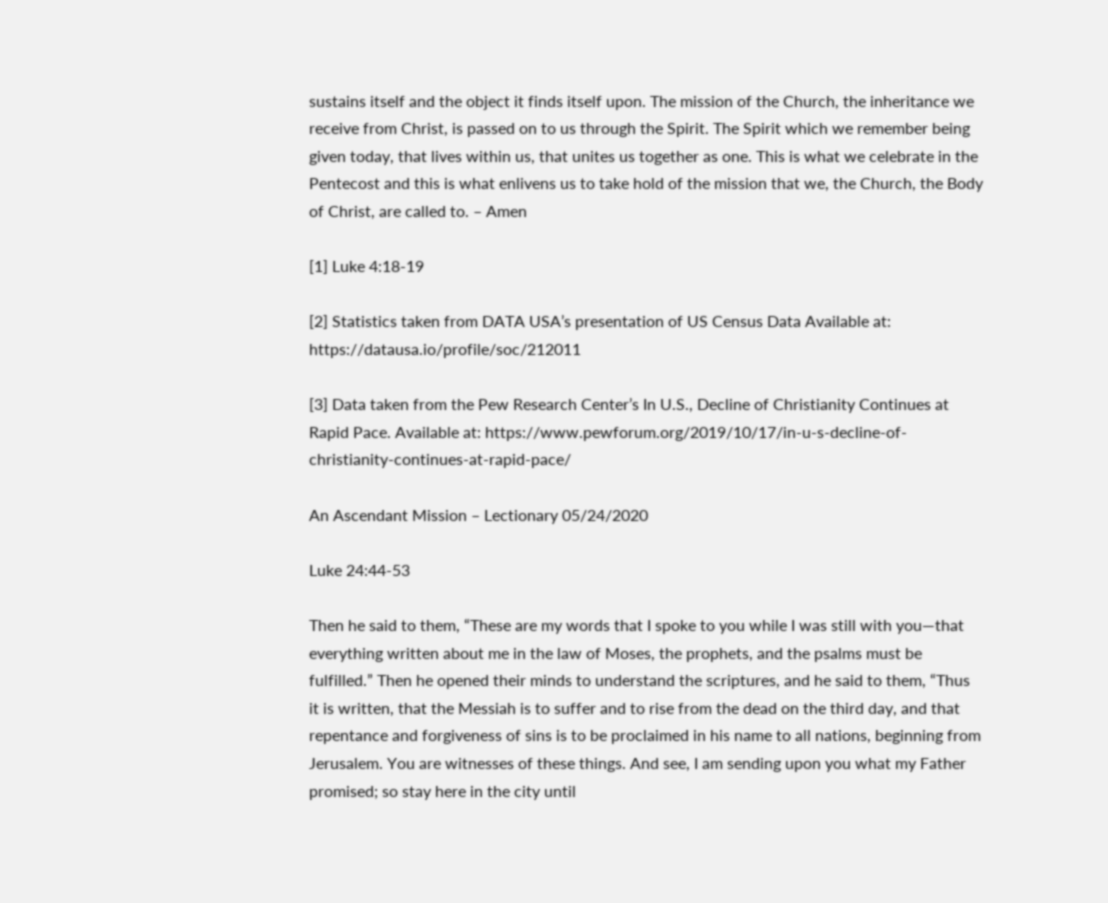sustains itself and the object it finds itself upon. The mission of the Church, the inheritance we receive from Christ, is passed on to us through the Spirit. The Spirit which we remember being given today, that lives within us, that unites us together as one. This is what we celebrate in the Pentecost and this is what enlivens us to take hold of the mission that we, the Church, the Body of Christ, are called to. – Amen

[1] Luke 4:18-19

[2] Statistics taken from DATA USA’s presentation of US Census Data Available at: https://datausa.io/profile/soc/212011

[3] Data taken from the Pew Research Center’s In U.S., Decline of Christianity Continues at Rapid Pace. Available at: https://www.pewforum.org/2019/10/17/in-u-s-decline-of-christianity-continues-at-rapid-pace/

An Ascendant Mission – Lectionary 05/24/2020

Luke 24:44-53

Then he said to them, “These are my words that I spoke to you while I was still with you—that everything written about me in the law of Moses, the prophets, and the psalms must be fulfilled.” Then he opened their minds to understand the scriptures, and he said to them, “Thus it is written, that the Messiah is to suffer and to rise from the dead on the third day, and that repentance and forgiveness of sins is to be proclaimed in his name to all nations, beginning from Jerusalem. You are witnesses of these things. And see, I am sending upon you what my Father promised; so stay here in the city until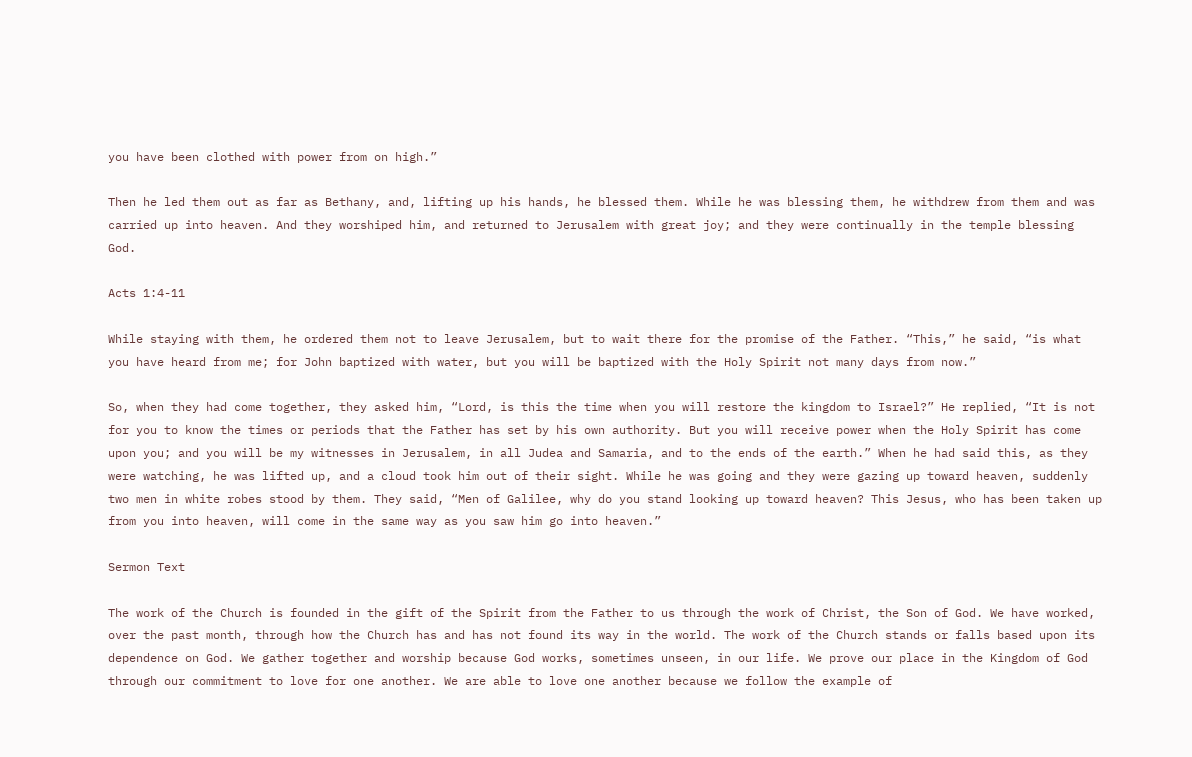you have been clothed with power from on high.”

Then he led them out as far as Bethany, and, lifting up his hands, he blessed them. While he was blessing them, he withdrew from them and was carried up into heaven. And they worshiped him, and returned to Jerusalem with great joy; and they were continually in the temple blessing God.

Acts 1:4-11

While staying with them, he ordered them not to leave Jerusalem, but to wait there for the promise of the Father. “This,” he said, “is what you have heard from me; for John baptized with water, but you will be baptized with the Holy Spirit not many days from now.”

So, when they had come together, they asked him, “Lord, is this the time when you will restore the kingdom to Israel?” He replied, “It is not for you to know the times or periods that the Father has set by his own authority. But you will receive power when the Holy Spirit has come upon you; and you will be my witnesses in Jerusalem, in all Judea and Samaria, and to the ends of the earth.” When he had said this, as they were watching, he was lifted up, and a cloud took him out of their sight. While he was going and they were gazing up toward heaven, suddenly two men in white robes stood by them. They said, “Men of Galilee, why do you stand looking up toward heaven? This Jesus, who has been taken up from you into heaven, will come in the same way as you saw him go into heaven.”

Sermon Text

The work of the Church is founded in the gift of the Spirit from the Father to us through the work of Christ, the Son of God. We have worked, over the past month, through how the Church has and has not found its way in the world. The work of the Church stands or falls based upon its dependence on God. We gather together and worship because God works, sometimes unseen, in our life. We prove our place in the Kingdom of God through our commitment to love for one another. We are able to love one another because we follow the example of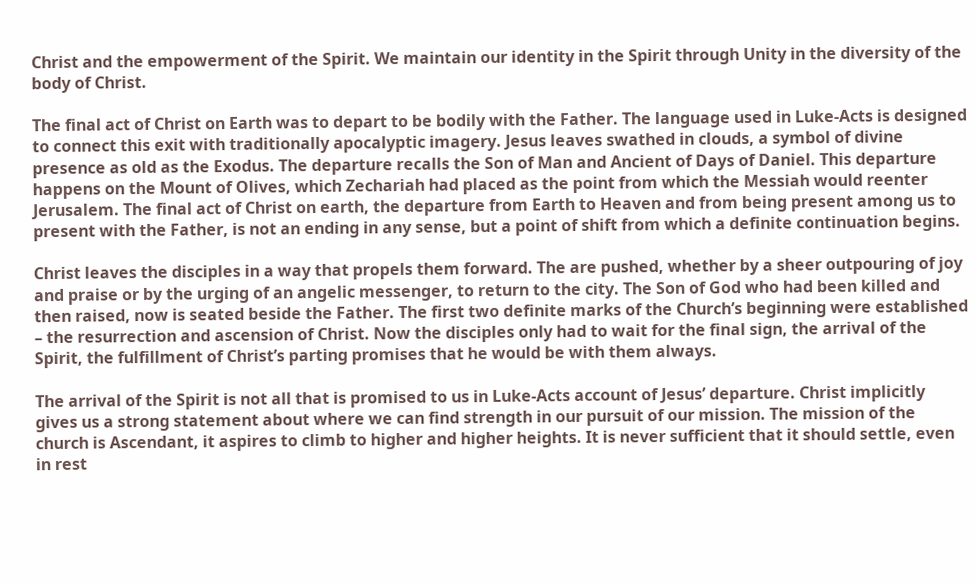Christ and the empowerment of the Spirit. We maintain our identity in the Spirit through Unity in the diversity of the body of Christ.

The final act of Christ on Earth was to depart to be bodily with the Father. The language used in Luke-Acts is designed to connect this exit with traditionally apocalyptic imagery. Jesus leaves swathed in clouds, a symbol of divine presence as old as the Exodus. The departure recalls the Son of Man and Ancient of Days of Daniel. This departure happens on the Mount of Olives, which Zechariah had placed as the point from which the Messiah would reenter Jerusalem. The final act of Christ on earth, the departure from Earth to Heaven and from being present among us to present with the Father, is not an ending in any sense, but a point of shift from which a definite continuation begins.

Christ leaves the disciples in a way that propels them forward. The are pushed, whether by a sheer outpouring of joy and praise or by the urging of an angelic messenger, to return to the city. The Son of God who had been killed and then raised, now is seated beside the Father. The first two definite marks of the Church’s beginning were established – the resurrection and ascension of Christ. Now the disciples only had to wait for the final sign, the arrival of the Spirit, the fulfillment of Christ’s parting promises that he would be with them always.

The arrival of the Spirit is not all that is promised to us in Luke-Acts account of Jesus’ departure. Christ implicitly gives us a strong statement about where we can find strength in our pursuit of our mission. The mission of the church is Ascendant, it aspires to climb to higher and higher heights. It is never sufficient that it should settle, even in rest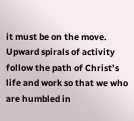it must be on the move. Upward spirals of activity follow the path of Christ’s life and work so that we who are humbled in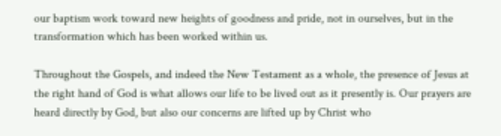our baptism work toward new heights of goodness and pride, not in ourselves, but in the transformation which has been worked within us.

Throughout the Gospels, and indeed the New Testament as a whole, the presence of Jesus at the right hand of God is what allows our life to be lived out as it presently is. Our prayers are heard directly by God, but also our concerns are lifted up by Christ who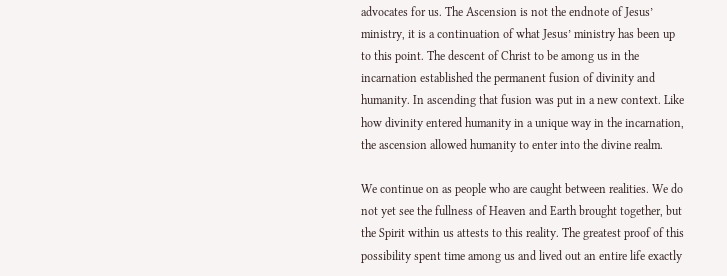advocates for us. The Ascension is not the endnote of Jesus’ ministry, it is a continuation of what Jesus’ ministry has been up to this point. The descent of Christ to be among us in the incarnation established the permanent fusion of divinity and humanity. In ascending that fusion was put in a new context. Like how divinity entered humanity in a unique way in the incarnation, the ascension allowed humanity to enter into the divine realm.

We continue on as people who are caught between realities. We do not yet see the fullness of Heaven and Earth brought together, but the Spirit within us attests to this reality. The greatest proof of this possibility spent time among us and lived out an entire life exactly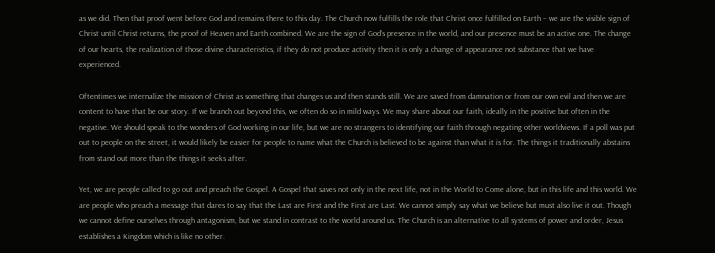as we did. Then that proof went before God and remains there to this day. The Church now fulfills the role that Christ once fulfilled on Earth – we are the visible sign of Christ until Christ returns, the proof of Heaven and Earth combined. We are the sign of God’s presence in the world, and our presence must be an active one. The change of our hearts, the realization of those divine characteristics, if they do not produce activity then it is only a change of appearance not substance that we have experienced.

Oftentimes we internalize the mission of Christ as something that changes us and then stands still. We are saved from damnation or from our own evil and then we are content to have that be our story. If we branch out beyond this, we often do so in mild ways. We may share about our faith, ideally in the positive but often in the negative. We should speak to the wonders of God working in our life, but we are no strangers to identifying our faith through negating other worldviews. If a poll was put out to people on the street, it would likely be easier for people to name what the Church is believed to be against than what it is for. The things it traditionally abstains from stand out more than the things it seeks after.

Yet, we are people called to go out and preach the Gospel. A Gospel that saves not only in the next life, not in the World to Come alone, but in this life and this world. We are people who preach a message that dares to say that the Last are First and the First are Last. We cannot simply say what we believe but must also live it out. Though we cannot define ourselves through antagonism, but we stand in contrast to the world around us. The Church is an alternative to all systems of power and order, Jesus establishes a Kingdom which is like no other.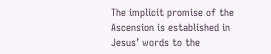The implicit promise of the Ascension is established in Jesus’ words to the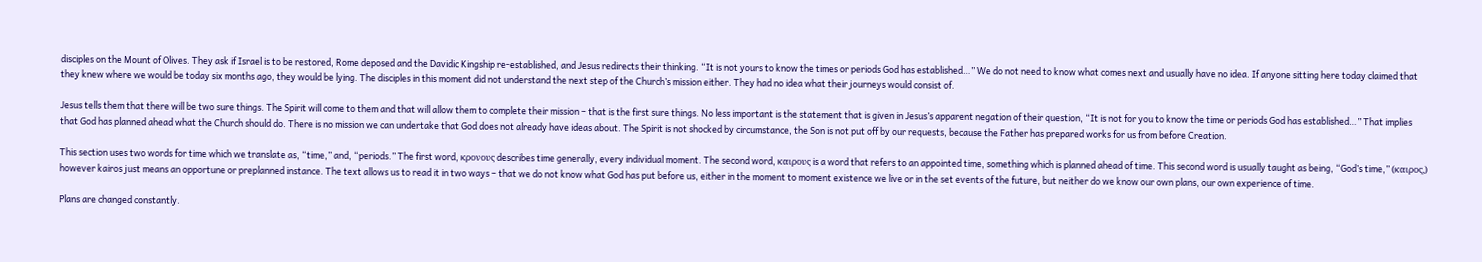disciples on the Mount of Olives. They ask if Israel is to be restored, Rome deposed and the Davidic Kingship re-established, and Jesus redirects their thinking. “It is not yours to know the times or periods God has established…” We do not need to know what comes next and usually have no idea. If anyone sitting here today claimed that they knew where we would be today six months ago, they would be lying. The disciples in this moment did not understand the next step of the Church’s mission either. They had no idea what their journeys would consist of.

Jesus tells them that there will be two sure things. The Spirit will come to them and that will allow them to complete their mission – that is the first sure things. No less important is the statement that is given in Jesus’s apparent negation of their question, “It is not for you to know the time or periods God has established…” That implies that God has planned ahead what the Church should do. There is no mission we can undertake that God does not already have ideas about. The Spirit is not shocked by circumstance, the Son is not put off by our requests, because the Father has prepared works for us from before Creation.

This section uses two words for time which we translate as, “time,” and, “periods.” The first word, κρονους describes time generally, every individual moment. The second word, καιρους is a word that refers to an appointed time, something which is planned ahead of time. This second word is usually taught as being, “God’s time,” (καιρος,) however kairos just means an opportune or preplanned instance. The text allows us to read it in two ways – that we do not know what God has put before us, either in the moment to moment existence we live or in the set events of the future, but neither do we know our own plans, our own experience of time.

Plans are changed constantly.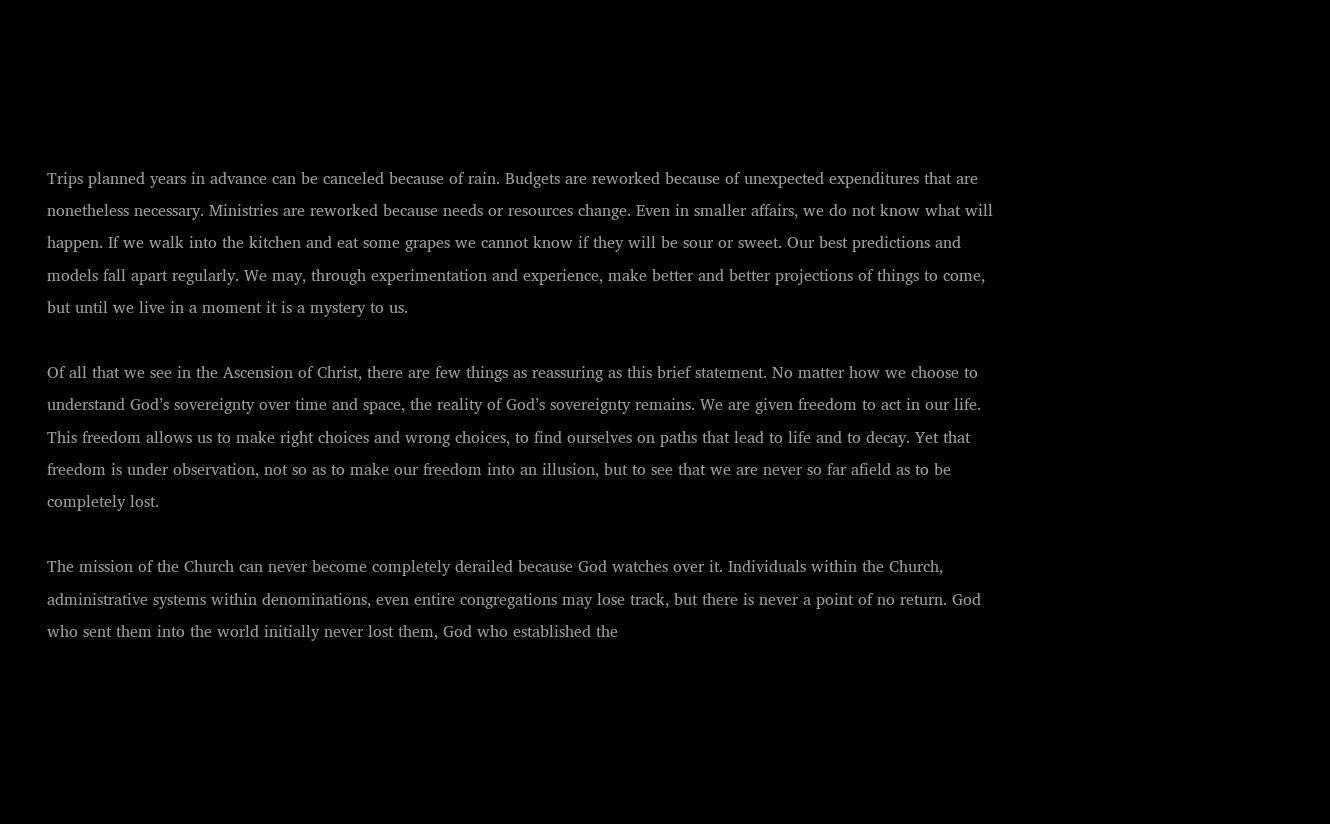Trips planned years in advance can be canceled because of rain. Budgets are reworked because of unexpected expenditures that are nonetheless necessary. Ministries are reworked because needs or resources change. Even in smaller affairs, we do not know what will happen. If we walk into the kitchen and eat some grapes we cannot know if they will be sour or sweet. Our best predictions and models fall apart regularly. We may, through experimentation and experience, make better and better projections of things to come, but until we live in a moment it is a mystery to us.

Of all that we see in the Ascension of Christ, there are few things as reassuring as this brief statement. No matter how we choose to understand God’s sovereignty over time and space, the reality of God’s sovereignty remains. We are given freedom to act in our life. This freedom allows us to make right choices and wrong choices, to find ourselves on paths that lead to life and to decay. Yet that freedom is under observation, not so as to make our freedom into an illusion, but to see that we are never so far afield as to be completely lost.

The mission of the Church can never become completely derailed because God watches over it. Individuals within the Church, administrative systems within denominations, even entire congregations may lose track, but there is never a point of no return. God who sent them into the world initially never lost them, God who established the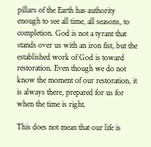pillars of the Earth has authority enough to see all time, all seasons, to completion. God is not a tyrant that stands over us with an iron fist, but the established work of God is toward restoration. Even though we do not know the moment of our restoration, it is always there, prepared for us for when the time is right.

This does not mean that our life is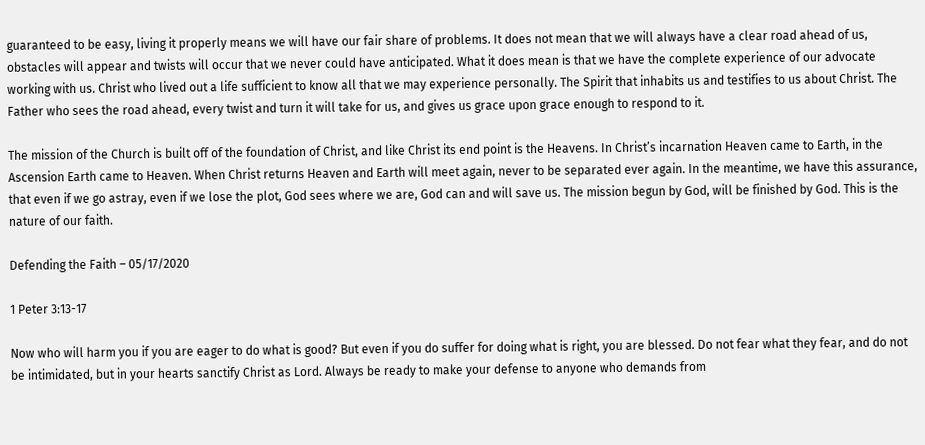guaranteed to be easy, living it properly means we will have our fair share of problems. It does not mean that we will always have a clear road ahead of us, obstacles will appear and twists will occur that we never could have anticipated. What it does mean is that we have the complete experience of our advocate working with us. Christ who lived out a life sufficient to know all that we may experience personally. The Spirit that inhabits us and testifies to us about Christ. The Father who sees the road ahead, every twist and turn it will take for us, and gives us grace upon grace enough to respond to it.

The mission of the Church is built off of the foundation of Christ, and like Christ its end point is the Heavens. In Christ’s incarnation Heaven came to Earth, in the Ascension Earth came to Heaven. When Christ returns Heaven and Earth will meet again, never to be separated ever again. In the meantime, we have this assurance, that even if we go astray, even if we lose the plot, God sees where we are, God can and will save us. The mission begun by God, will be finished by God. This is the nature of our faith.

Defending the Faith – 05/17/2020

1 Peter 3:13-17

Now who will harm you if you are eager to do what is good? But even if you do suffer for doing what is right, you are blessed. Do not fear what they fear, and do not be intimidated, but in your hearts sanctify Christ as Lord. Always be ready to make your defense to anyone who demands from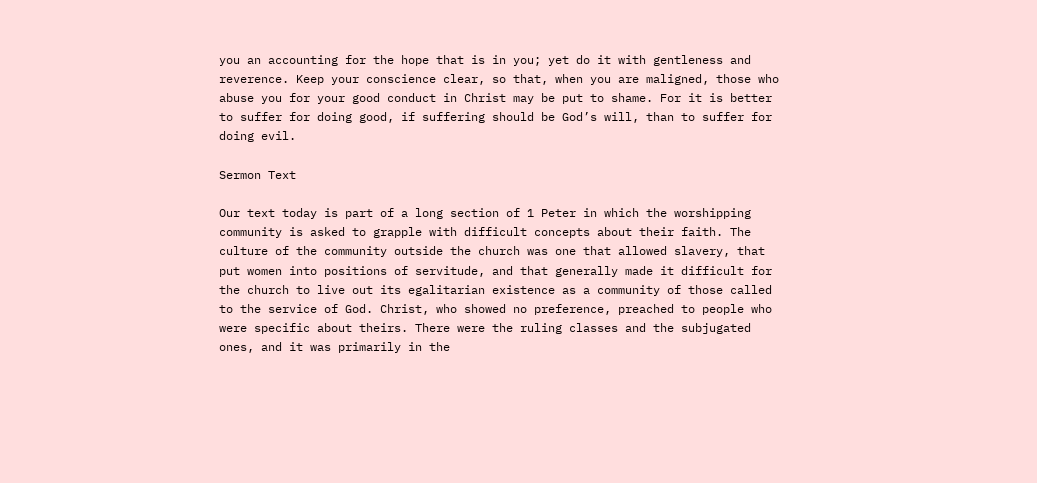you an accounting for the hope that is in you; yet do it with gentleness and reverence. Keep your conscience clear, so that, when you are maligned, those who abuse you for your good conduct in Christ may be put to shame. For it is better to suffer for doing good, if suffering should be God’s will, than to suffer for doing evil.

Sermon Text

Our text today is part of a long section of 1 Peter in which the worshipping community is asked to grapple with difficult concepts about their faith. The culture of the community outside the church was one that allowed slavery, that put women into positions of servitude, and that generally made it difficult for the church to live out its egalitarian existence as a community of those called to the service of God. Christ, who showed no preference, preached to people who were specific about theirs. There were the ruling classes and the subjugated ones, and it was primarily in the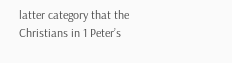latter category that the Christians in 1 Peter’s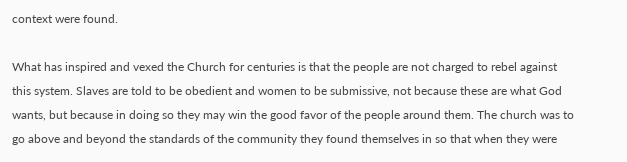context were found.

What has inspired and vexed the Church for centuries is that the people are not charged to rebel against this system. Slaves are told to be obedient and women to be submissive, not because these are what God wants, but because in doing so they may win the good favor of the people around them. The church was to go above and beyond the standards of the community they found themselves in so that when they were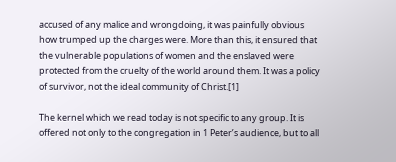accused of any malice and wrongdoing, it was painfully obvious how trumped up the charges were. More than this, it ensured that the vulnerable populations of women and the enslaved were protected from the cruelty of the world around them. It was a policy of survivor, not the ideal community of Christ.[1]

The kernel which we read today is not specific to any group. It is offered not only to the congregation in 1 Peter’s audience, but to all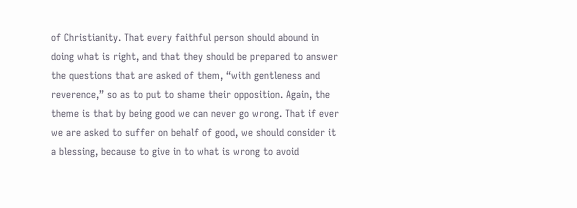of Christianity. That every faithful person should abound in doing what is right, and that they should be prepared to answer the questions that are asked of them, “with gentleness and reverence,” so as to put to shame their opposition. Again, the theme is that by being good we can never go wrong. That if ever we are asked to suffer on behalf of good, we should consider it a blessing, because to give in to what is wrong to avoid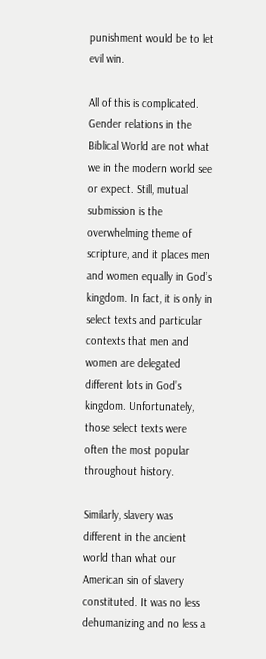punishment would be to let evil win.

All of this is complicated. Gender relations in the Biblical World are not what we in the modern world see or expect. Still, mutual submission is the overwhelming theme of scripture, and it places men and women equally in God’s kingdom. In fact, it is only in select texts and particular contexts that men and women are delegated different lots in God’s kingdom. Unfortunately, those select texts were often the most popular throughout history.

Similarly, slavery was different in the ancient world than what our American sin of slavery constituted. It was no less dehumanizing and no less a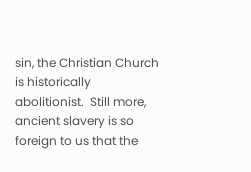sin, the Christian Church is historically abolitionist.  Still more, ancient slavery is so foreign to us that the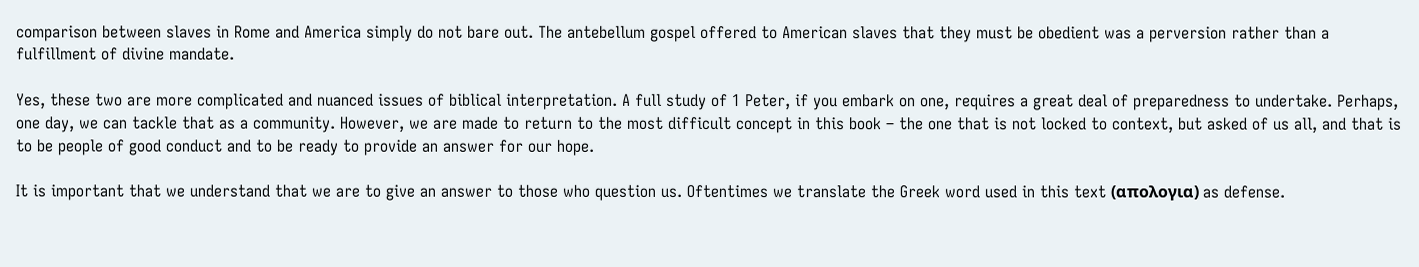comparison between slaves in Rome and America simply do not bare out. The antebellum gospel offered to American slaves that they must be obedient was a perversion rather than a fulfillment of divine mandate.

Yes, these two are more complicated and nuanced issues of biblical interpretation. A full study of 1 Peter, if you embark on one, requires a great deal of preparedness to undertake. Perhaps, one day, we can tackle that as a community. However, we are made to return to the most difficult concept in this book – the one that is not locked to context, but asked of us all, and that is to be people of good conduct and to be ready to provide an answer for our hope.

It is important that we understand that we are to give an answer to those who question us. Oftentimes we translate the Greek word used in this text (απολογια) as defense.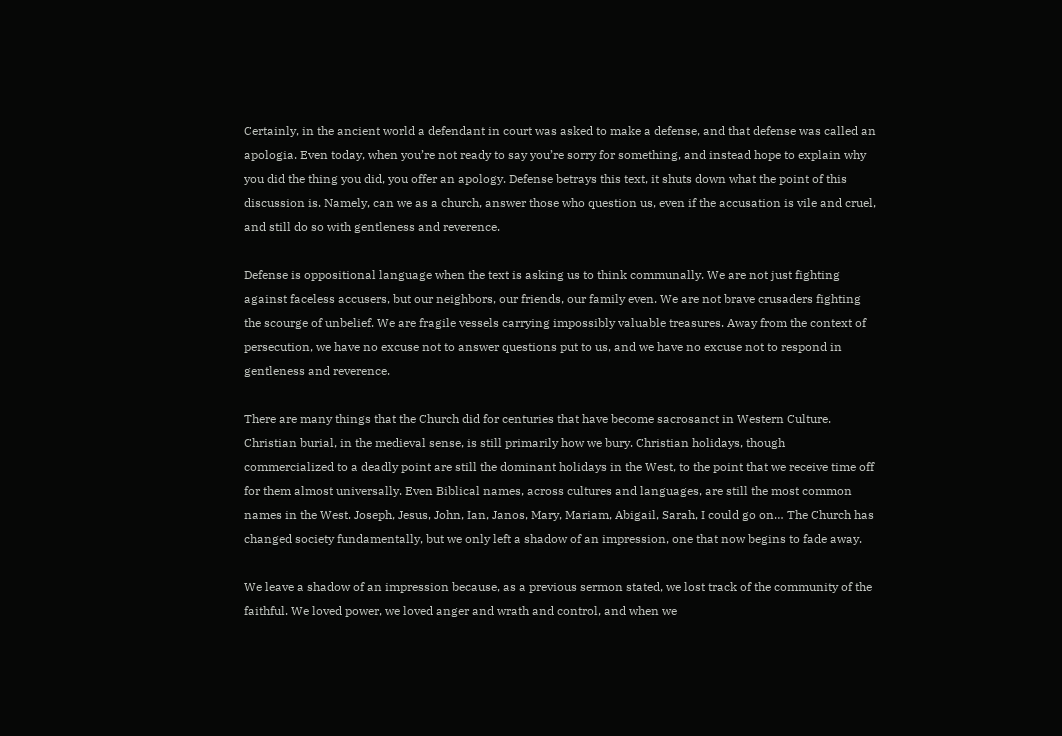Certainly, in the ancient world a defendant in court was asked to make a defense, and that defense was called an apologia. Even today, when you’re not ready to say you’re sorry for something, and instead hope to explain why you did the thing you did, you offer an apology. Defense betrays this text, it shuts down what the point of this discussion is. Namely, can we as a church, answer those who question us, even if the accusation is vile and cruel, and still do so with gentleness and reverence.

Defense is oppositional language when the text is asking us to think communally. We are not just fighting against faceless accusers, but our neighbors, our friends, our family even. We are not brave crusaders fighting the scourge of unbelief. We are fragile vessels carrying impossibly valuable treasures. Away from the context of persecution, we have no excuse not to answer questions put to us, and we have no excuse not to respond in gentleness and reverence.

There are many things that the Church did for centuries that have become sacrosanct in Western Culture. Christian burial, in the medieval sense, is still primarily how we bury. Christian holidays, though commercialized to a deadly point are still the dominant holidays in the West, to the point that we receive time off for them almost universally. Even Biblical names, across cultures and languages, are still the most common names in the West. Joseph, Jesus, John, Ian, Janos, Mary, Mariam, Abigail, Sarah, I could go on… The Church has changed society fundamentally, but we only left a shadow of an impression, one that now begins to fade away.

We leave a shadow of an impression because, as a previous sermon stated, we lost track of the community of the faithful. We loved power, we loved anger and wrath and control, and when we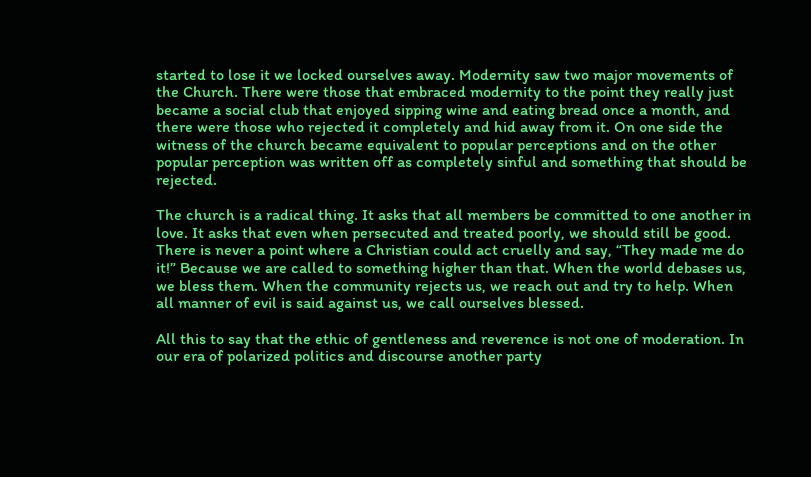started to lose it we locked ourselves away. Modernity saw two major movements of the Church. There were those that embraced modernity to the point they really just became a social club that enjoyed sipping wine and eating bread once a month, and there were those who rejected it completely and hid away from it. On one side the witness of the church became equivalent to popular perceptions and on the other popular perception was written off as completely sinful and something that should be rejected.

The church is a radical thing. It asks that all members be committed to one another in love. It asks that even when persecuted and treated poorly, we should still be good. There is never a point where a Christian could act cruelly and say, “They made me do it!” Because we are called to something higher than that. When the world debases us, we bless them. When the community rejects us, we reach out and try to help. When all manner of evil is said against us, we call ourselves blessed.

All this to say that the ethic of gentleness and reverence is not one of moderation. In our era of polarized politics and discourse another party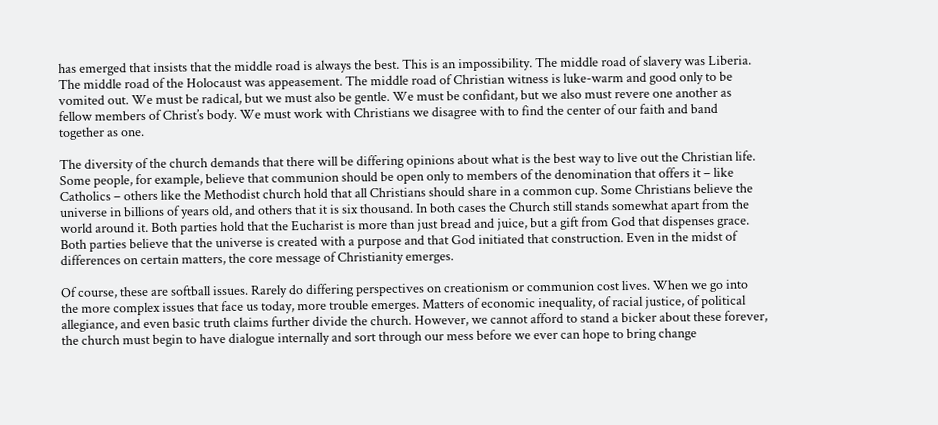has emerged that insists that the middle road is always the best. This is an impossibility. The middle road of slavery was Liberia. The middle road of the Holocaust was appeasement. The middle road of Christian witness is luke-warm and good only to be vomited out. We must be radical, but we must also be gentle. We must be confidant, but we also must revere one another as fellow members of Christ’s body. We must work with Christians we disagree with to find the center of our faith and band together as one.

The diversity of the church demands that there will be differing opinions about what is the best way to live out the Christian life. Some people, for example, believe that communion should be open only to members of the denomination that offers it – like Catholics – others like the Methodist church hold that all Christians should share in a common cup. Some Christians believe the universe in billions of years old, and others that it is six thousand. In both cases the Church still stands somewhat apart from the world around it. Both parties hold that the Eucharist is more than just bread and juice, but a gift from God that dispenses grace. Both parties believe that the universe is created with a purpose and that God initiated that construction. Even in the midst of differences on certain matters, the core message of Christianity emerges.

Of course, these are softball issues. Rarely do differing perspectives on creationism or communion cost lives. When we go into the more complex issues that face us today, more trouble emerges. Matters of economic inequality, of racial justice, of political allegiance, and even basic truth claims further divide the church. However, we cannot afford to stand a bicker about these forever, the church must begin to have dialogue internally and sort through our mess before we ever can hope to bring change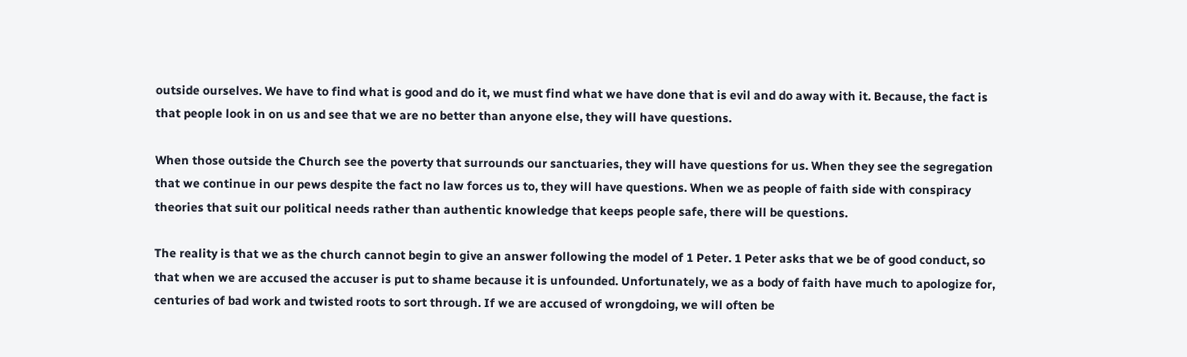outside ourselves. We have to find what is good and do it, we must find what we have done that is evil and do away with it. Because, the fact is that people look in on us and see that we are no better than anyone else, they will have questions.

When those outside the Church see the poverty that surrounds our sanctuaries, they will have questions for us. When they see the segregation that we continue in our pews despite the fact no law forces us to, they will have questions. When we as people of faith side with conspiracy theories that suit our political needs rather than authentic knowledge that keeps people safe, there will be questions.

The reality is that we as the church cannot begin to give an answer following the model of 1 Peter. 1 Peter asks that we be of good conduct, so that when we are accused the accuser is put to shame because it is unfounded. Unfortunately, we as a body of faith have much to apologize for, centuries of bad work and twisted roots to sort through. If we are accused of wrongdoing, we will often be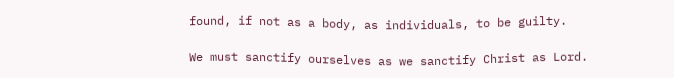found, if not as a body, as individuals, to be guilty.

We must sanctify ourselves as we sanctify Christ as Lord.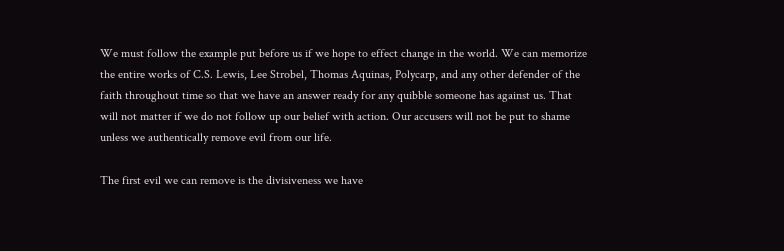We must follow the example put before us if we hope to effect change in the world. We can memorize the entire works of C.S. Lewis, Lee Strobel, Thomas Aquinas, Polycarp, and any other defender of the faith throughout time so that we have an answer ready for any quibble someone has against us. That will not matter if we do not follow up our belief with action. Our accusers will not be put to shame unless we authentically remove evil from our life.

The first evil we can remove is the divisiveness we have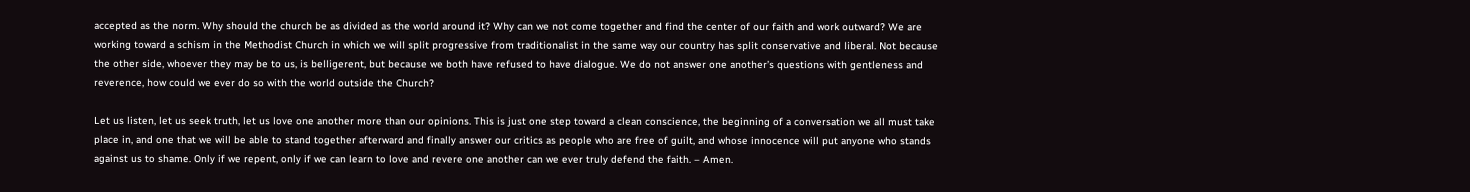accepted as the norm. Why should the church be as divided as the world around it? Why can we not come together and find the center of our faith and work outward? We are working toward a schism in the Methodist Church in which we will split progressive from traditionalist in the same way our country has split conservative and liberal. Not because the other side, whoever they may be to us, is belligerent, but because we both have refused to have dialogue. We do not answer one another’s questions with gentleness and reverence, how could we ever do so with the world outside the Church?

Let us listen, let us seek truth, let us love one another more than our opinions. This is just one step toward a clean conscience, the beginning of a conversation we all must take place in, and one that we will be able to stand together afterward and finally answer our critics as people who are free of guilt, and whose innocence will put anyone who stands against us to shame. Only if we repent, only if we can learn to love and revere one another can we ever truly defend the faith. – Amen.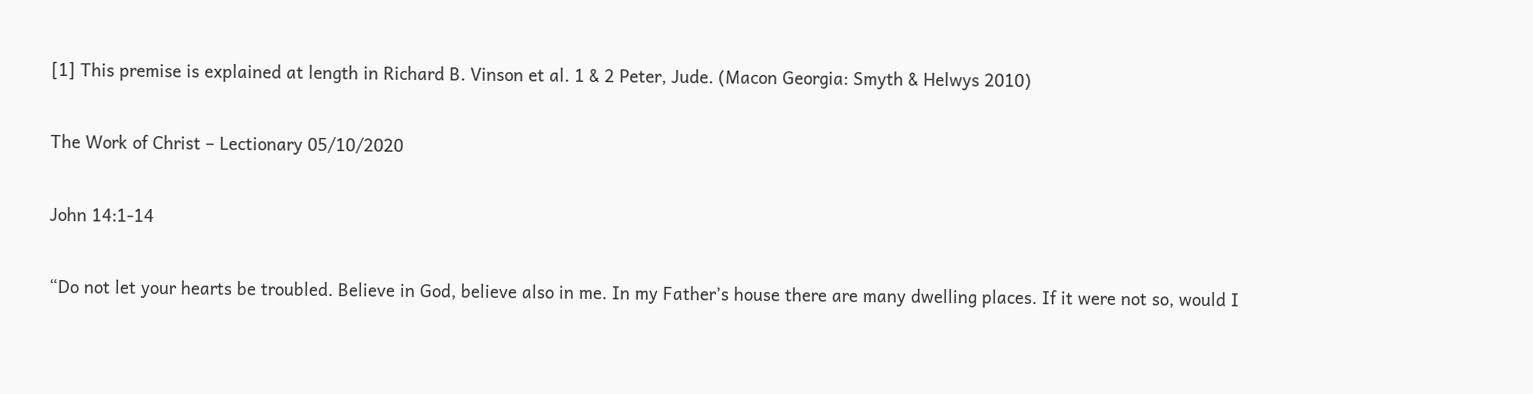[1] This premise is explained at length in Richard B. Vinson et al. 1 & 2 Peter, Jude. (Macon Georgia: Smyth & Helwys 2010)

The Work of Christ – Lectionary 05/10/2020

John 14:1-14

“Do not let your hearts be troubled. Believe in God, believe also in me. In my Father’s house there are many dwelling places. If it were not so, would I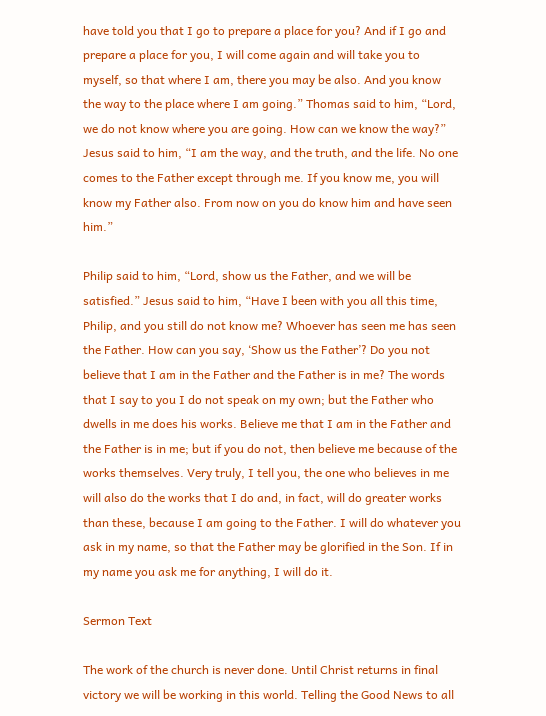have told you that I go to prepare a place for you? And if I go and prepare a place for you, I will come again and will take you to myself, so that where I am, there you may be also. And you know the way to the place where I am going.” Thomas said to him, “Lord, we do not know where you are going. How can we know the way?” Jesus said to him, “I am the way, and the truth, and the life. No one comes to the Father except through me. If you know me, you will know my Father also. From now on you do know him and have seen him.”

Philip said to him, “Lord, show us the Father, and we will be satisfied.” Jesus said to him, “Have I been with you all this time, Philip, and you still do not know me? Whoever has seen me has seen the Father. How can you say, ‘Show us the Father’? Do you not believe that I am in the Father and the Father is in me? The words that I say to you I do not speak on my own; but the Father who dwells in me does his works. Believe me that I am in the Father and the Father is in me; but if you do not, then believe me because of the works themselves. Very truly, I tell you, the one who believes in me will also do the works that I do and, in fact, will do greater works than these, because I am going to the Father. I will do whatever you ask in my name, so that the Father may be glorified in the Son. If in my name you ask me for anything, I will do it.

Sermon Text

The work of the church is never done. Until Christ returns in final victory we will be working in this world. Telling the Good News to all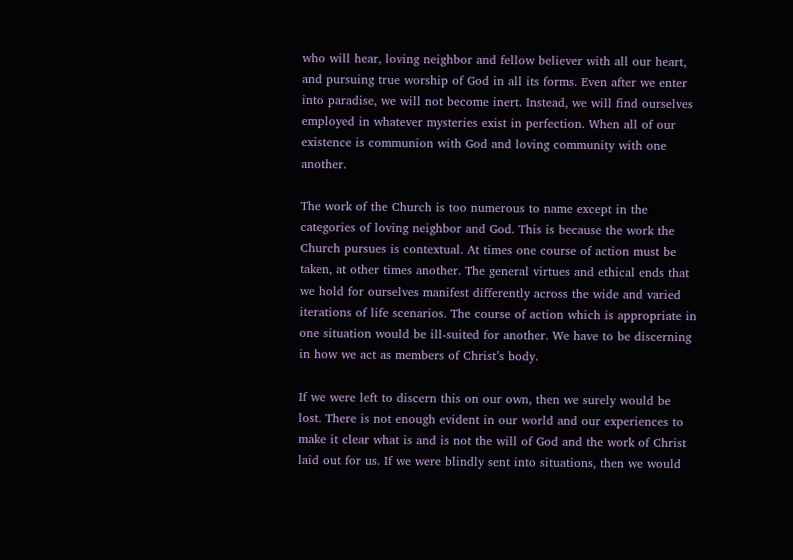who will hear, loving neighbor and fellow believer with all our heart, and pursuing true worship of God in all its forms. Even after we enter into paradise, we will not become inert. Instead, we will find ourselves employed in whatever mysteries exist in perfection. When all of our existence is communion with God and loving community with one another.

The work of the Church is too numerous to name except in the categories of loving neighbor and God. This is because the work the Church pursues is contextual. At times one course of action must be taken, at other times another. The general virtues and ethical ends that we hold for ourselves manifest differently across the wide and varied iterations of life scenarios. The course of action which is appropriate in one situation would be ill-suited for another. We have to be discerning in how we act as members of Christ’s body.

If we were left to discern this on our own, then we surely would be lost. There is not enough evident in our world and our experiences to make it clear what is and is not the will of God and the work of Christ laid out for us. If we were blindly sent into situations, then we would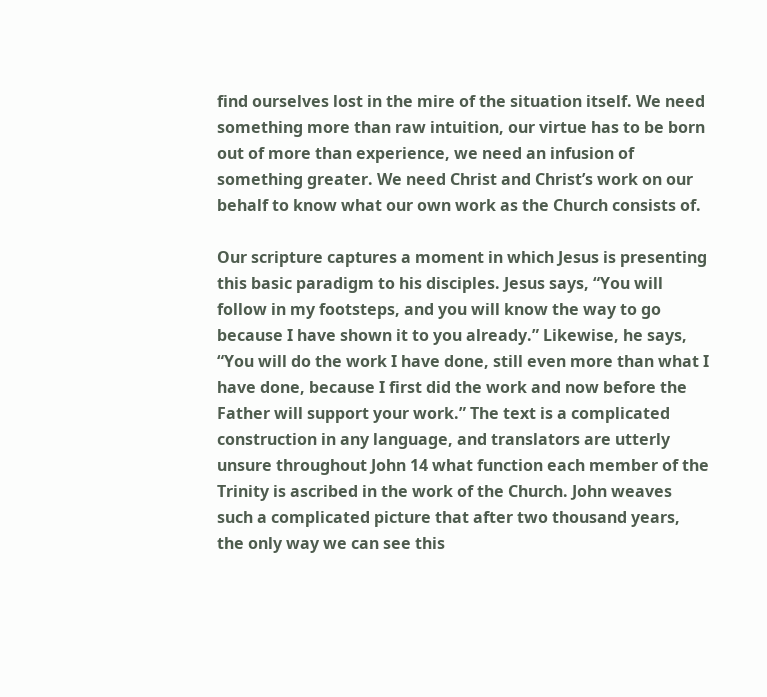find ourselves lost in the mire of the situation itself. We need something more than raw intuition, our virtue has to be born out of more than experience, we need an infusion of something greater. We need Christ and Christ’s work on our behalf to know what our own work as the Church consists of.

Our scripture captures a moment in which Jesus is presenting this basic paradigm to his disciples. Jesus says, “You will follow in my footsteps, and you will know the way to go because I have shown it to you already.” Likewise, he says, “You will do the work I have done, still even more than what I have done, because I first did the work and now before the Father will support your work.” The text is a complicated construction in any language, and translators are utterly unsure throughout John 14 what function each member of the Trinity is ascribed in the work of the Church. John weaves such a complicated picture that after two thousand years, the only way we can see this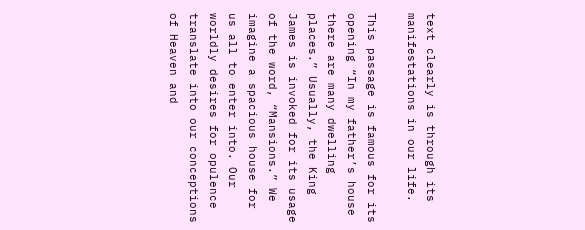text clearly is through its manifestations in our life.

This passage is famous for its opening “In my father’s house there are many dwelling places.” Usually, the King James is invoked for its usage of the word, “Mansions.” We imagine a spacious house for us all to enter into. Our worldly desires for opulence translate into our conceptions of Heaven and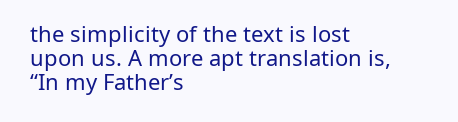the simplicity of the text is lost upon us. A more apt translation is, “In my Father’s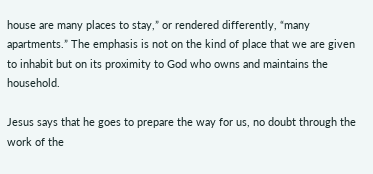house are many places to stay,” or rendered differently, “many apartments.” The emphasis is not on the kind of place that we are given to inhabit but on its proximity to God who owns and maintains the household.

Jesus says that he goes to prepare the way for us, no doubt through the work of the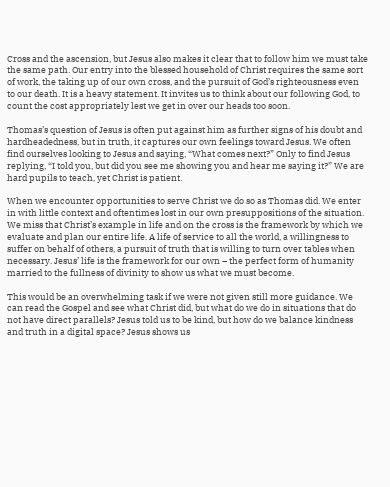Cross and the ascension, but Jesus also makes it clear that to follow him we must take the same path. Our entry into the blessed household of Christ requires the same sort of work, the taking up of our own cross, and the pursuit of God’s righteousness even to our death. It is a heavy statement. It invites us to think about our following God, to count the cost appropriately lest we get in over our heads too soon.

Thomas’s question of Jesus is often put against him as further signs of his doubt and hardheadedness, but in truth, it captures our own feelings toward Jesus. We often find ourselves looking to Jesus and saying, “What comes next?” Only to find Jesus replying, “I told you, but did you see me showing you and hear me saying it?” We are hard pupils to teach, yet Christ is patient.

When we encounter opportunities to serve Christ we do so as Thomas did. We enter in with little context and oftentimes lost in our own presuppositions of the situation. We miss that Christ’s example in life and on the cross is the framework by which we evaluate and plan our entire life. A life of service to all the world, a willingness to suffer on behalf of others, a pursuit of truth that is willing to turn over tables when necessary. Jesus’ life is the framework for our own – the perfect form of humanity married to the fullness of divinity to show us what we must become.

This would be an overwhelming task if we were not given still more guidance. We can read the Gospel and see what Christ did, but what do we do in situations that do not have direct parallels? Jesus told us to be kind, but how do we balance kindness and truth in a digital space? Jesus shows us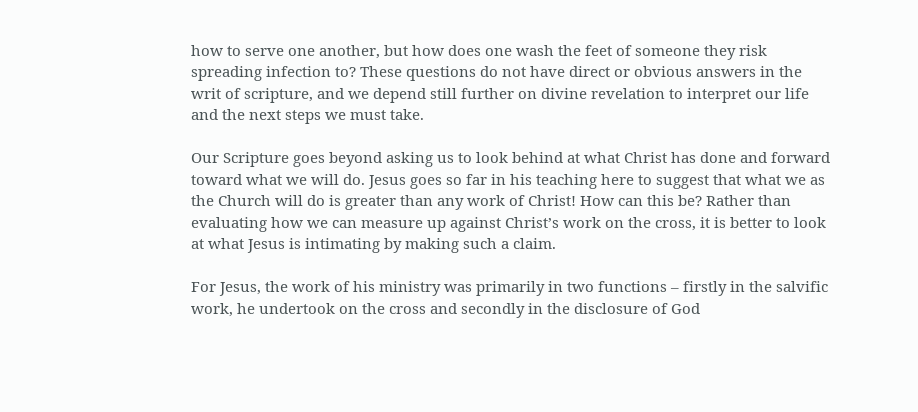how to serve one another, but how does one wash the feet of someone they risk spreading infection to? These questions do not have direct or obvious answers in the writ of scripture, and we depend still further on divine revelation to interpret our life and the next steps we must take.

Our Scripture goes beyond asking us to look behind at what Christ has done and forward toward what we will do. Jesus goes so far in his teaching here to suggest that what we as the Church will do is greater than any work of Christ! How can this be? Rather than evaluating how we can measure up against Christ’s work on the cross, it is better to look at what Jesus is intimating by making such a claim.

For Jesus, the work of his ministry was primarily in two functions – firstly in the salvific work, he undertook on the cross and secondly in the disclosure of God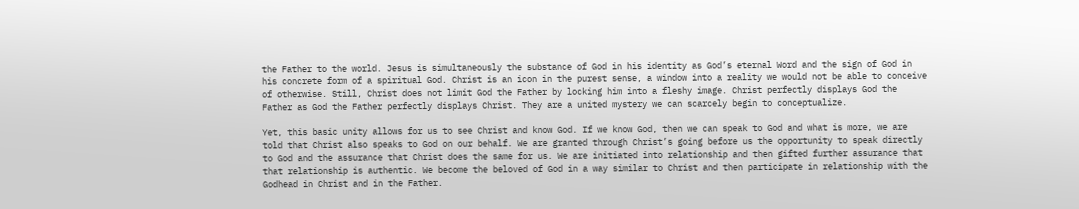the Father to the world. Jesus is simultaneously the substance of God in his identity as God’s eternal Word and the sign of God in his concrete form of a spiritual God. Christ is an icon in the purest sense, a window into a reality we would not be able to conceive of otherwise. Still, Christ does not limit God the Father by locking him into a fleshy image. Christ perfectly displays God the Father as God the Father perfectly displays Christ. They are a united mystery we can scarcely begin to conceptualize.

Yet, this basic unity allows for us to see Christ and know God. If we know God, then we can speak to God and what is more, we are told that Christ also speaks to God on our behalf. We are granted through Christ’s going before us the opportunity to speak directly to God and the assurance that Christ does the same for us. We are initiated into relationship and then gifted further assurance that that relationship is authentic. We become the beloved of God in a way similar to Christ and then participate in relationship with the Godhead in Christ and in the Father.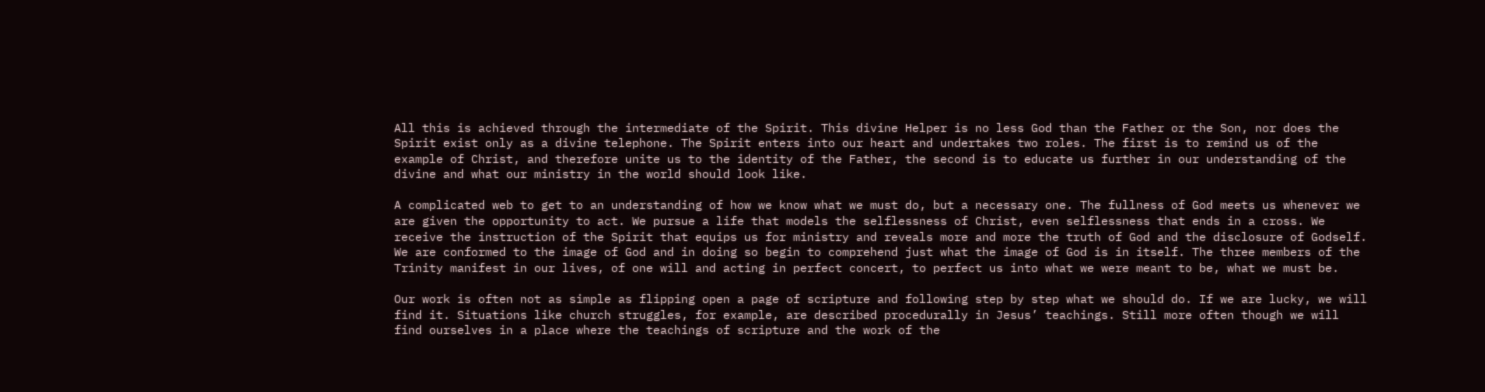All this is achieved through the intermediate of the Spirit. This divine Helper is no less God than the Father or the Son, nor does the Spirit exist only as a divine telephone. The Spirit enters into our heart and undertakes two roles. The first is to remind us of the example of Christ, and therefore unite us to the identity of the Father, the second is to educate us further in our understanding of the divine and what our ministry in the world should look like.

A complicated web to get to an understanding of how we know what we must do, but a necessary one. The fullness of God meets us whenever we are given the opportunity to act. We pursue a life that models the selflessness of Christ, even selflessness that ends in a cross. We receive the instruction of the Spirit that equips us for ministry and reveals more and more the truth of God and the disclosure of Godself. We are conformed to the image of God and in doing so begin to comprehend just what the image of God is in itself. The three members of the Trinity manifest in our lives, of one will and acting in perfect concert, to perfect us into what we were meant to be, what we must be.

Our work is often not as simple as flipping open a page of scripture and following step by step what we should do. If we are lucky, we will find it. Situations like church struggles, for example, are described procedurally in Jesus’ teachings. Still more often though we will find ourselves in a place where the teachings of scripture and the work of the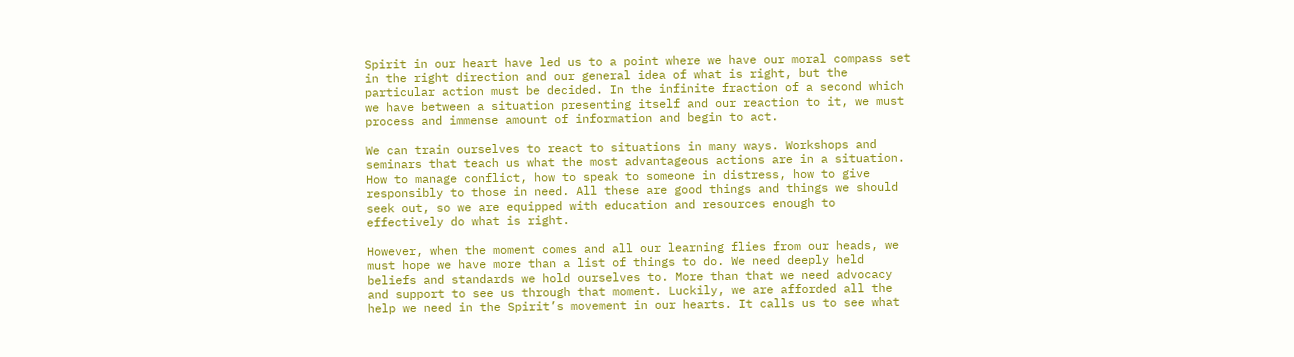Spirit in our heart have led us to a point where we have our moral compass set in the right direction and our general idea of what is right, but the particular action must be decided. In the infinite fraction of a second which we have between a situation presenting itself and our reaction to it, we must process and immense amount of information and begin to act.

We can train ourselves to react to situations in many ways. Workshops and seminars that teach us what the most advantageous actions are in a situation. How to manage conflict, how to speak to someone in distress, how to give responsibly to those in need. All these are good things and things we should seek out, so we are equipped with education and resources enough to effectively do what is right.

However, when the moment comes and all our learning flies from our heads, we must hope we have more than a list of things to do. We need deeply held beliefs and standards we hold ourselves to. More than that we need advocacy and support to see us through that moment. Luckily, we are afforded all the help we need in the Spirit’s movement in our hearts. It calls us to see what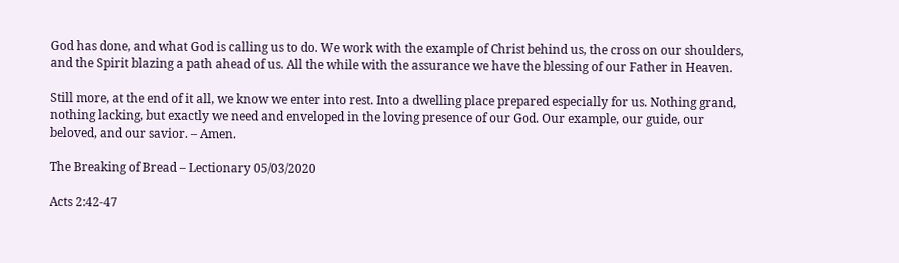God has done, and what God is calling us to do. We work with the example of Christ behind us, the cross on our shoulders, and the Spirit blazing a path ahead of us. All the while with the assurance we have the blessing of our Father in Heaven.

Still more, at the end of it all, we know we enter into rest. Into a dwelling place prepared especially for us. Nothing grand, nothing lacking, but exactly we need and enveloped in the loving presence of our God. Our example, our guide, our beloved, and our savior. – Amen.

The Breaking of Bread – Lectionary 05/03/2020

Acts 2:42-47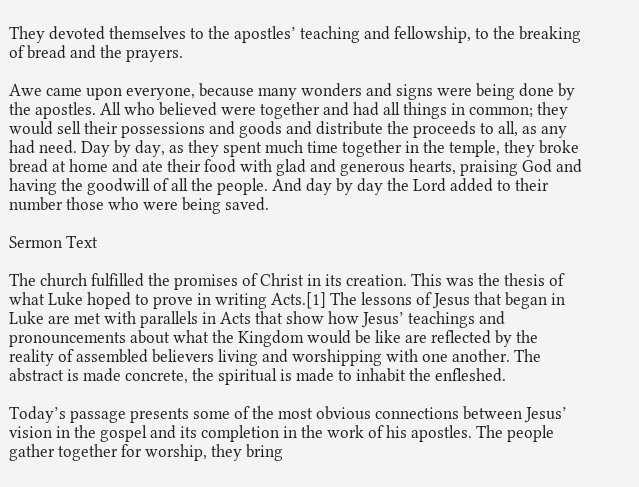They devoted themselves to the apostles’ teaching and fellowship, to the breaking of bread and the prayers.

Awe came upon everyone, because many wonders and signs were being done by the apostles. All who believed were together and had all things in common; they would sell their possessions and goods and distribute the proceeds to all, as any had need. Day by day, as they spent much time together in the temple, they broke bread at home and ate their food with glad and generous hearts, praising God and having the goodwill of all the people. And day by day the Lord added to their number those who were being saved.

Sermon Text

The church fulfilled the promises of Christ in its creation. This was the thesis of what Luke hoped to prove in writing Acts.[1] The lessons of Jesus that began in Luke are met with parallels in Acts that show how Jesus’ teachings and pronouncements about what the Kingdom would be like are reflected by the reality of assembled believers living and worshipping with one another. The abstract is made concrete, the spiritual is made to inhabit the enfleshed.

Today’s passage presents some of the most obvious connections between Jesus’ vision in the gospel and its completion in the work of his apostles. The people gather together for worship, they bring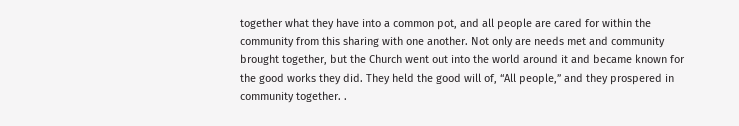together what they have into a common pot, and all people are cared for within the community from this sharing with one another. Not only are needs met and community brought together, but the Church went out into the world around it and became known for the good works they did. They held the good will of, “All people,” and they prospered in community together. .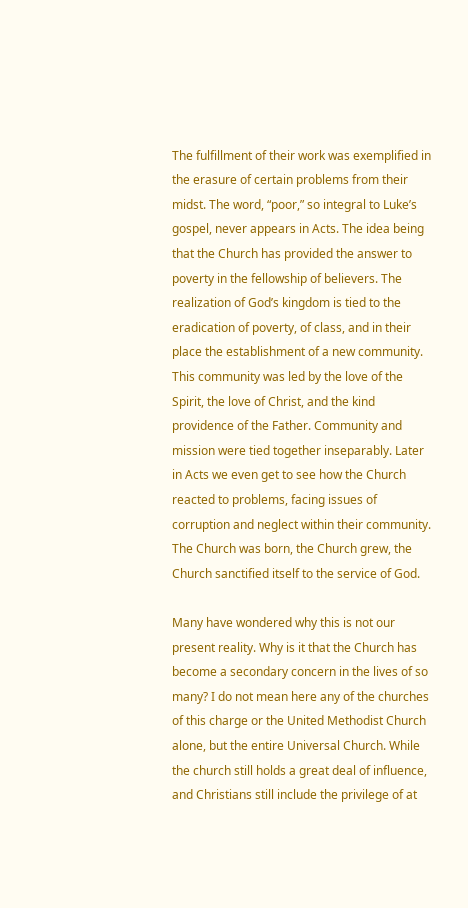The fulfillment of their work was exemplified in the erasure of certain problems from their midst. The word, “poor,” so integral to Luke’s gospel, never appears in Acts. The idea being that the Church has provided the answer to poverty in the fellowship of believers. The realization of God’s kingdom is tied to the eradication of poverty, of class, and in their place the establishment of a new community. This community was led by the love of the Spirit, the love of Christ, and the kind providence of the Father. Community and mission were tied together inseparably. Later in Acts we even get to see how the Church reacted to problems, facing issues of corruption and neglect within their community. The Church was born, the Church grew, the Church sanctified itself to the service of God.

Many have wondered why this is not our present reality. Why is it that the Church has become a secondary concern in the lives of so many? I do not mean here any of the churches of this charge or the United Methodist Church alone, but the entire Universal Church. While the church still holds a great deal of influence, and Christians still include the privilege of at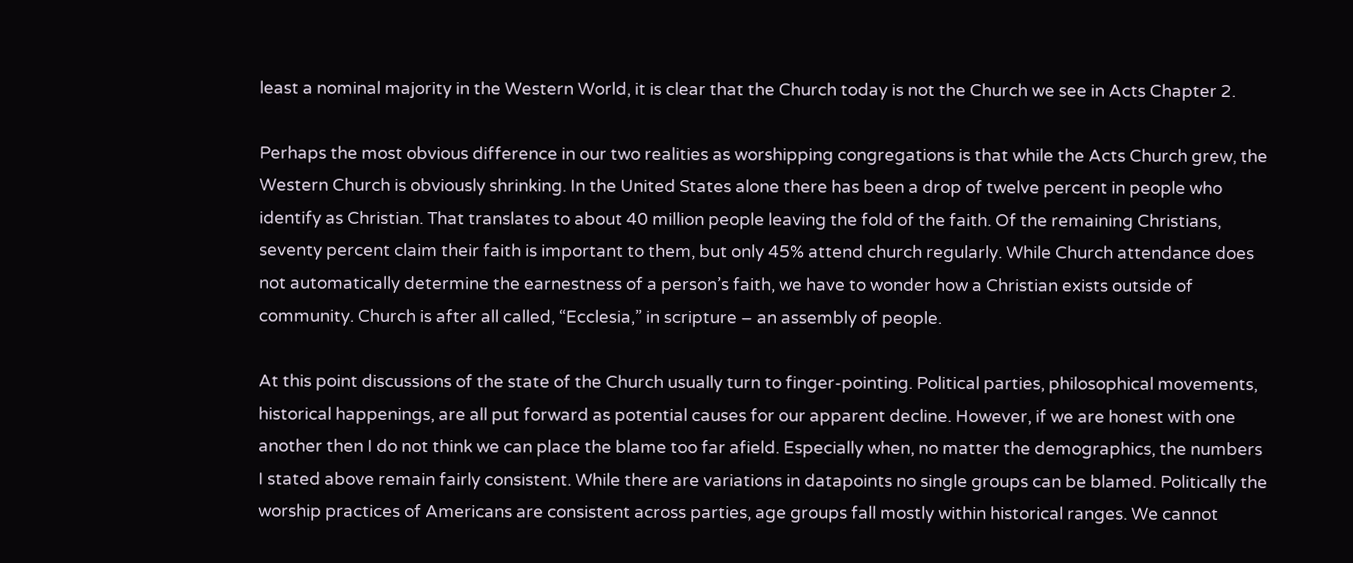least a nominal majority in the Western World, it is clear that the Church today is not the Church we see in Acts Chapter 2.

Perhaps the most obvious difference in our two realities as worshipping congregations is that while the Acts Church grew, the Western Church is obviously shrinking. In the United States alone there has been a drop of twelve percent in people who identify as Christian. That translates to about 40 million people leaving the fold of the faith. Of the remaining Christians, seventy percent claim their faith is important to them, but only 45% attend church regularly. While Church attendance does not automatically determine the earnestness of a person’s faith, we have to wonder how a Christian exists outside of community. Church is after all called, “Ecclesia,” in scripture – an assembly of people.

At this point discussions of the state of the Church usually turn to finger-pointing. Political parties, philosophical movements, historical happenings, are all put forward as potential causes for our apparent decline. However, if we are honest with one another then I do not think we can place the blame too far afield. Especially when, no matter the demographics, the numbers I stated above remain fairly consistent. While there are variations in datapoints no single groups can be blamed. Politically the worship practices of Americans are consistent across parties, age groups fall mostly within historical ranges. We cannot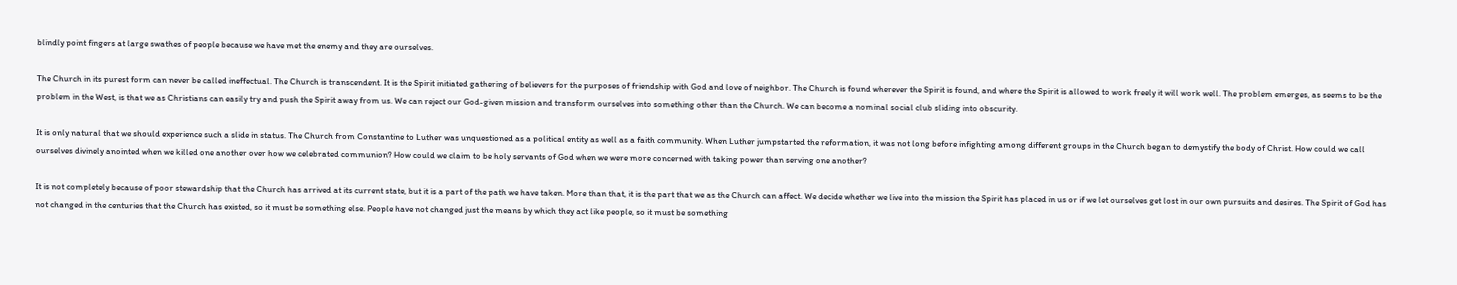blindly point fingers at large swathes of people because we have met the enemy and they are ourselves.

The Church in its purest form can never be called ineffectual. The Church is transcendent. It is the Spirit initiated gathering of believers for the purposes of friendship with God and love of neighbor. The Church is found wherever the Spirit is found, and where the Spirit is allowed to work freely it will work well. The problem emerges, as seems to be the problem in the West, is that we as Christians can easily try and push the Spirit away from us. We can reject our God-given mission and transform ourselves into something other than the Church. We can become a nominal social club sliding into obscurity.

It is only natural that we should experience such a slide in status. The Church from Constantine to Luther was unquestioned as a political entity as well as a faith community. When Luther jumpstarted the reformation, it was not long before infighting among different groups in the Church began to demystify the body of Christ. How could we call ourselves divinely anointed when we killed one another over how we celebrated communion? How could we claim to be holy servants of God when we were more concerned with taking power than serving one another?

It is not completely because of poor stewardship that the Church has arrived at its current state, but it is a part of the path we have taken. More than that, it is the part that we as the Church can affect. We decide whether we live into the mission the Spirit has placed in us or if we let ourselves get lost in our own pursuits and desires. The Spirit of God has not changed in the centuries that the Church has existed, so it must be something else. People have not changed just the means by which they act like people, so it must be something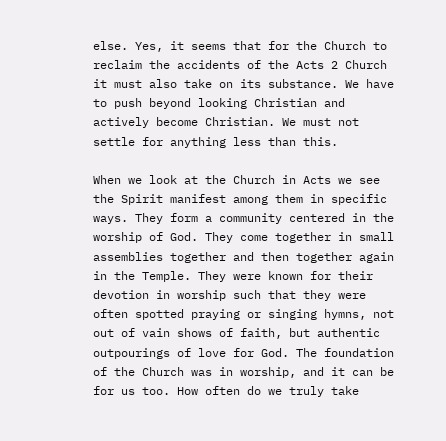else. Yes, it seems that for the Church to reclaim the accidents of the Acts 2 Church it must also take on its substance. We have to push beyond looking Christian and actively become Christian. We must not settle for anything less than this.

When we look at the Church in Acts we see the Spirit manifest among them in specific ways. They form a community centered in the worship of God. They come together in small assemblies together and then together again in the Temple. They were known for their devotion in worship such that they were often spotted praying or singing hymns, not out of vain shows of faith, but authentic outpourings of love for God. The foundation of the Church was in worship, and it can be for us too. How often do we truly take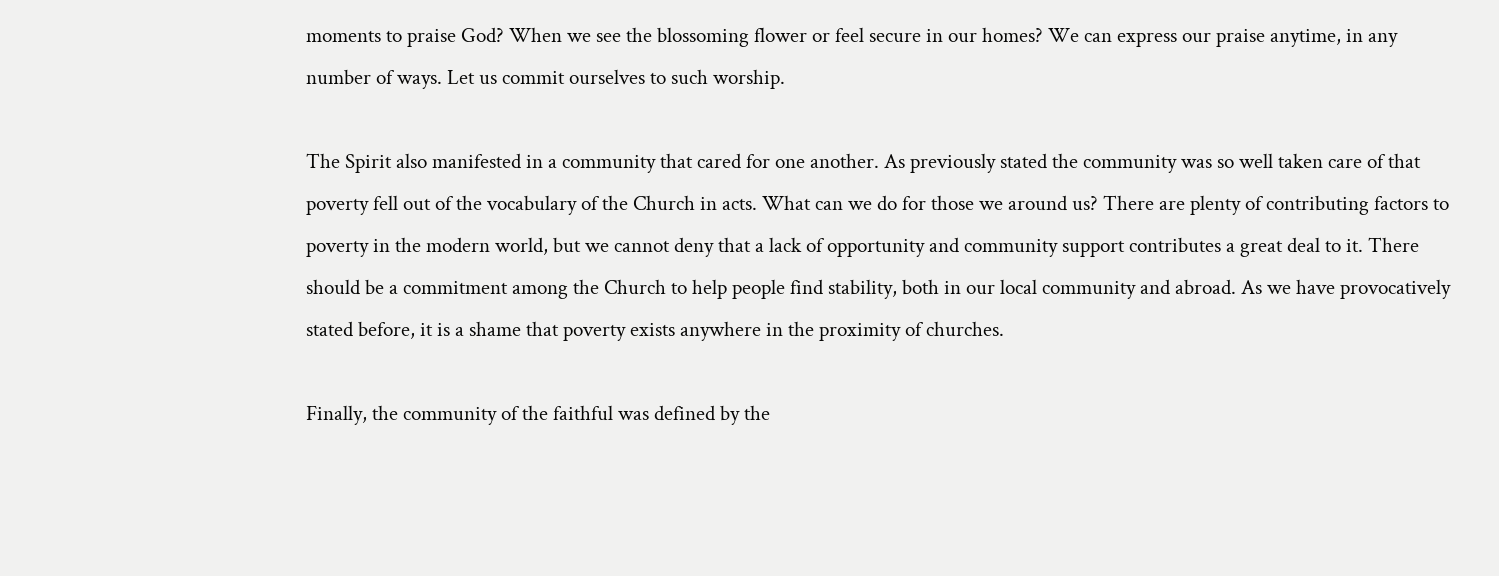moments to praise God? When we see the blossoming flower or feel secure in our homes? We can express our praise anytime, in any number of ways. Let us commit ourselves to such worship.

The Spirit also manifested in a community that cared for one another. As previously stated the community was so well taken care of that poverty fell out of the vocabulary of the Church in acts. What can we do for those we around us? There are plenty of contributing factors to poverty in the modern world, but we cannot deny that a lack of opportunity and community support contributes a great deal to it. There should be a commitment among the Church to help people find stability, both in our local community and abroad. As we have provocatively stated before, it is a shame that poverty exists anywhere in the proximity of churches.

Finally, the community of the faithful was defined by the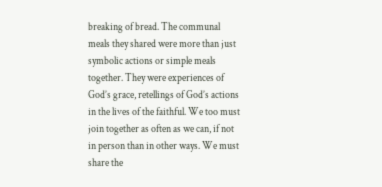breaking of bread. The communal meals they shared were more than just symbolic actions or simple meals together. They were experiences of God’s grace, retellings of God’s actions in the lives of the faithful. We too must join together as often as we can, if not in person than in other ways. We must share the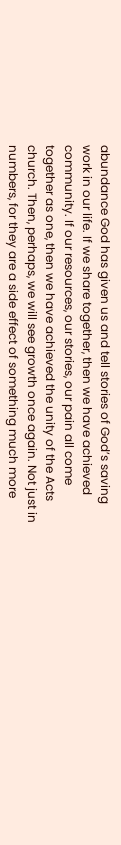abundance God has given us and tell stories of God’s saving work in our life. If we share together, then we have achieved community. If our resources, our stories, our pain all come together as one, then we have achieved the unity of the Acts church. Then, perhaps, we will see growth once again. Not just in numbers, for they are a side effect of something much more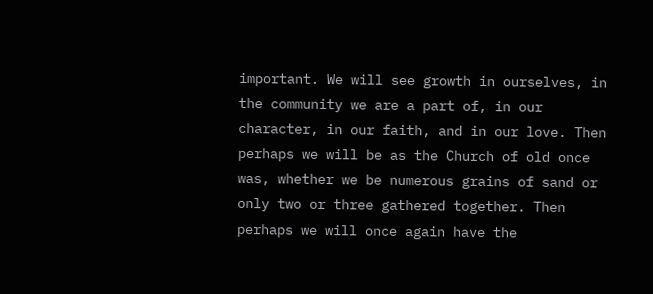important. We will see growth in ourselves, in the community we are a part of, in our character, in our faith, and in our love. Then perhaps we will be as the Church of old once was, whether we be numerous grains of sand or only two or three gathered together. Then perhaps we will once again have the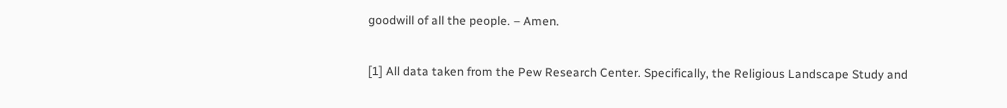goodwill of all the people. – Amen.

[1] All data taken from the Pew Research Center. Specifically, the Religious Landscape Study and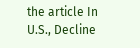the article In U.S., Decline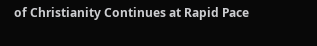of Christianity Continues at Rapid Pace